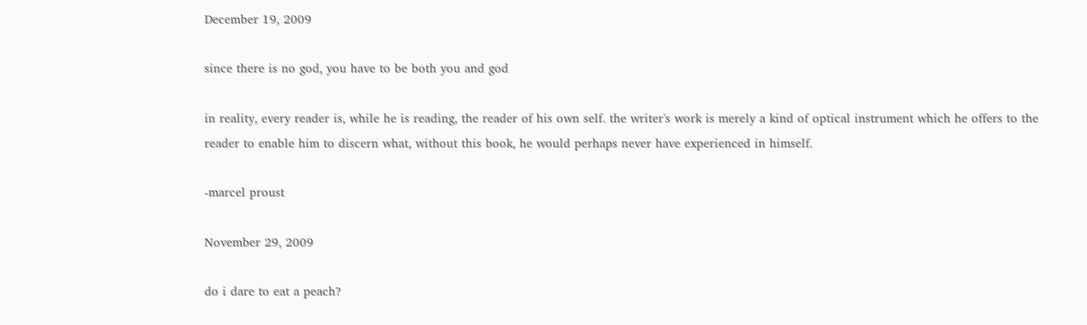December 19, 2009

since there is no god, you have to be both you and god

in reality, every reader is, while he is reading, the reader of his own self. the writer's work is merely a kind of optical instrument which he offers to the reader to enable him to discern what, without this book, he would perhaps never have experienced in himself.

-marcel proust

November 29, 2009

do i dare to eat a peach?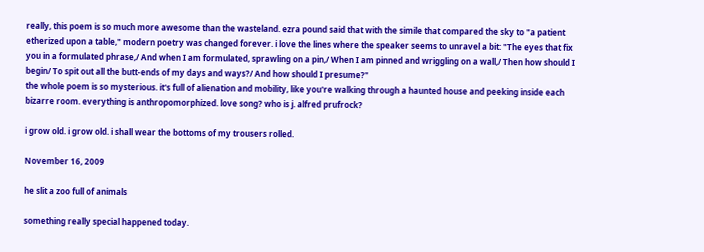really, this poem is so much more awesome than the wasteland. ezra pound said that with the simile that compared the sky to "a patient etherized upon a table," modern poetry was changed forever. i love the lines where the speaker seems to unravel a bit: "The eyes that fix you in a formulated phrase,/ And when I am formulated, sprawling on a pin,/ When I am pinned and wriggling on a wall,/ Then how should I begin/ To spit out all the butt-ends of my days and ways?/ And how should I presume?"
the whole poem is so mysterious. it's full of alienation and mobility, like you're walking through a haunted house and peeking inside each bizarre room. everything is anthropomorphized. love song? who is j. alfred prufrock?

i grow old. i grow old. i shall wear the bottoms of my trousers rolled.

November 16, 2009

he slit a zoo full of animals

something really special happened today.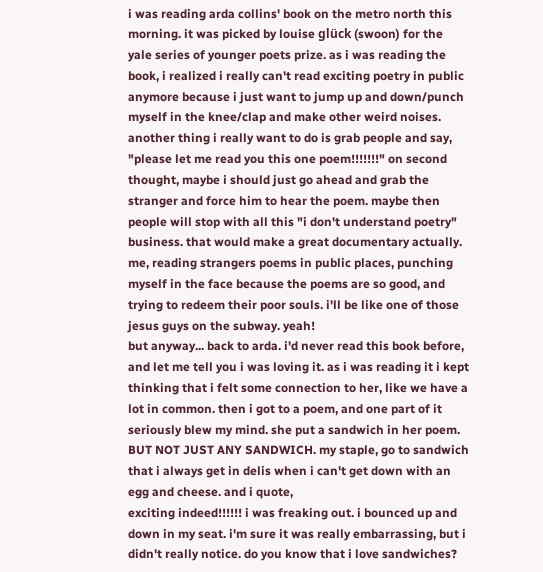i was reading arda collins' book on the metro north this morning. it was picked by louise glück (swoon) for the yale series of younger poets prize. as i was reading the book, i realized i really can't read exciting poetry in public anymore because i just want to jump up and down/punch myself in the knee/clap and make other weird noises. another thing i really want to do is grab people and say, "please let me read you this one poem!!!!!!!" on second thought, maybe i should just go ahead and grab the stranger and force him to hear the poem. maybe then people will stop with all this "i don't understand poetry" business. that would make a great documentary actually. me, reading strangers poems in public places, punching myself in the face because the poems are so good, and trying to redeem their poor souls. i'll be like one of those jesus guys on the subway. yeah!
but anyway... back to arda. i'd never read this book before, and let me tell you i was loving it. as i was reading it i kept thinking that i felt some connection to her, like we have a lot in common. then i got to a poem, and one part of it seriously blew my mind. she put a sandwich in her poem. BUT NOT JUST ANY SANDWICH. my staple, go to sandwich that i always get in delis when i can't get down with an egg and cheese. and i quote,
exciting indeed!!!!!! i was freaking out. i bounced up and down in my seat. i'm sure it was really embarrassing, but i didn't really notice. do you know that i love sandwiches?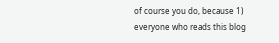of course you do, because 1) everyone who reads this blog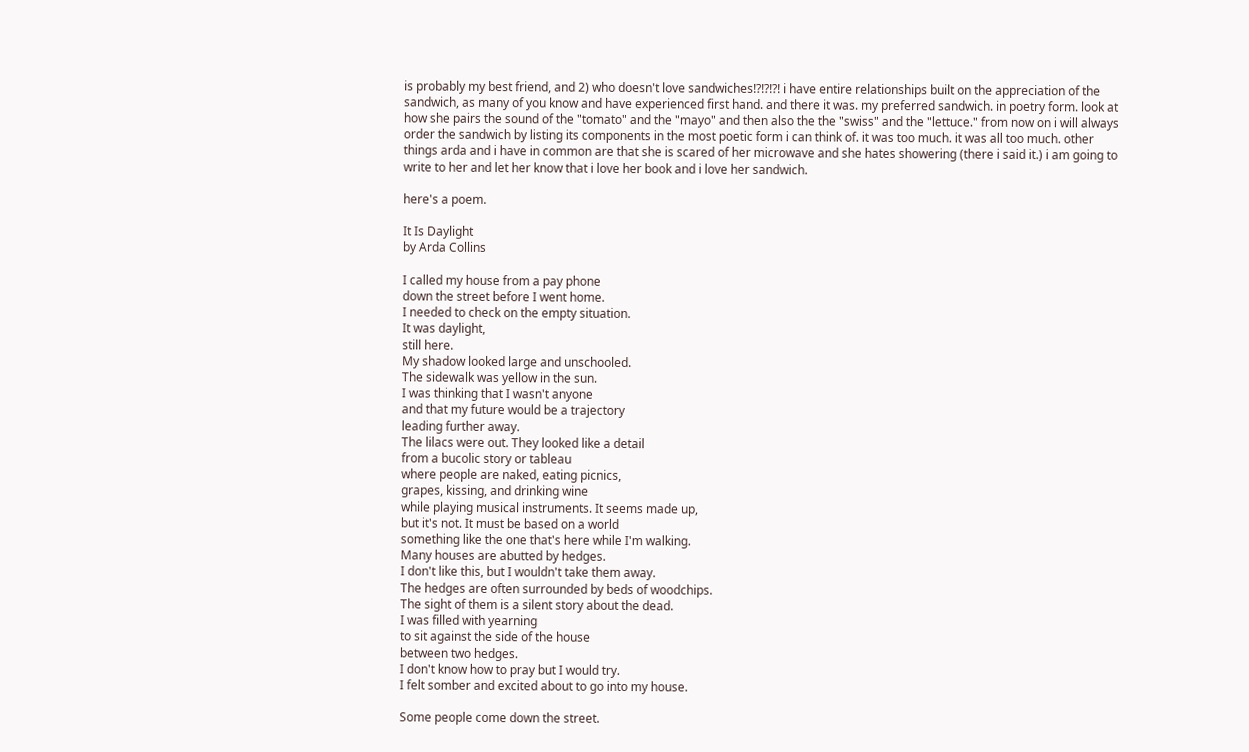is probably my best friend, and 2) who doesn't love sandwiches!?!?!?! i have entire relationships built on the appreciation of the sandwich, as many of you know and have experienced first hand. and there it was. my preferred sandwich. in poetry form. look at how she pairs the sound of the "tomato" and the "mayo" and then also the the "swiss" and the "lettuce." from now on i will always order the sandwich by listing its components in the most poetic form i can think of. it was too much. it was all too much. other things arda and i have in common are that she is scared of her microwave and she hates showering (there i said it.) i am going to write to her and let her know that i love her book and i love her sandwich.

here's a poem.

It Is Daylight
by Arda Collins

I called my house from a pay phone
down the street before I went home.
I needed to check on the empty situation.
It was daylight,
still here.
My shadow looked large and unschooled.
The sidewalk was yellow in the sun.
I was thinking that I wasn't anyone
and that my future would be a trajectory
leading further away.
The lilacs were out. They looked like a detail
from a bucolic story or tableau
where people are naked, eating picnics,
grapes, kissing, and drinking wine
while playing musical instruments. It seems made up,
but it's not. It must be based on a world
something like the one that's here while I'm walking.
Many houses are abutted by hedges.
I don't like this, but I wouldn't take them away.
The hedges are often surrounded by beds of woodchips.
The sight of them is a silent story about the dead.
I was filled with yearning
to sit against the side of the house
between two hedges.
I don't know how to pray but I would try.
I felt somber and excited about to go into my house.

Some people come down the street.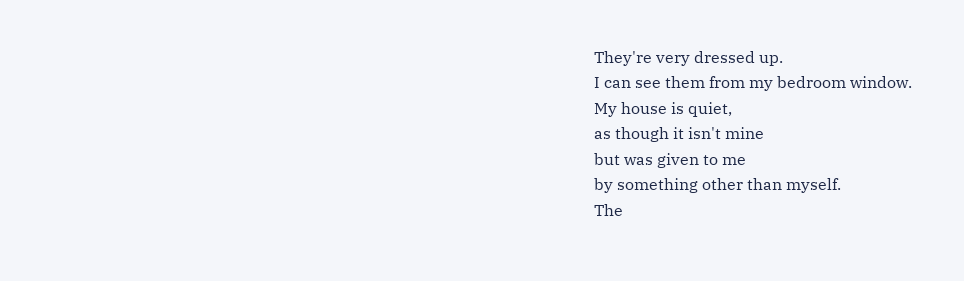They're very dressed up.
I can see them from my bedroom window.
My house is quiet,
as though it isn't mine
but was given to me
by something other than myself.
The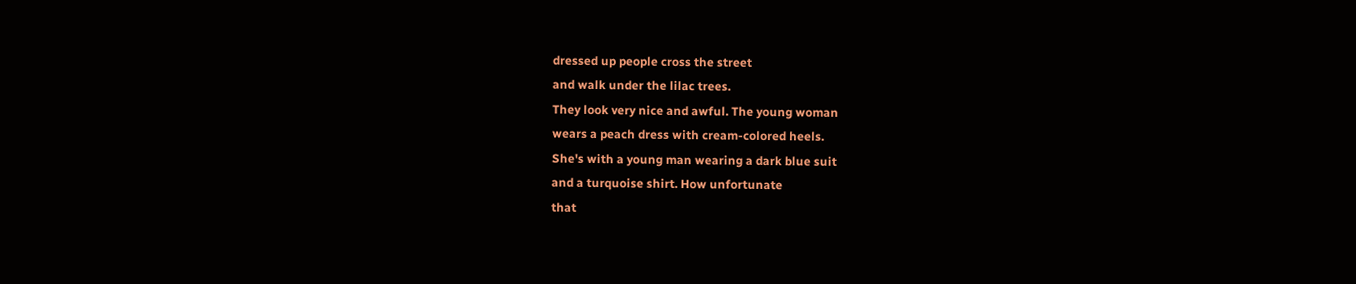dressed up people cross the street
and walk under the lilac trees.
They look very nice and awful. The young woman
wears a peach dress with cream-colored heels.
She's with a young man wearing a dark blue suit
and a turquoise shirt. How unfortunate
that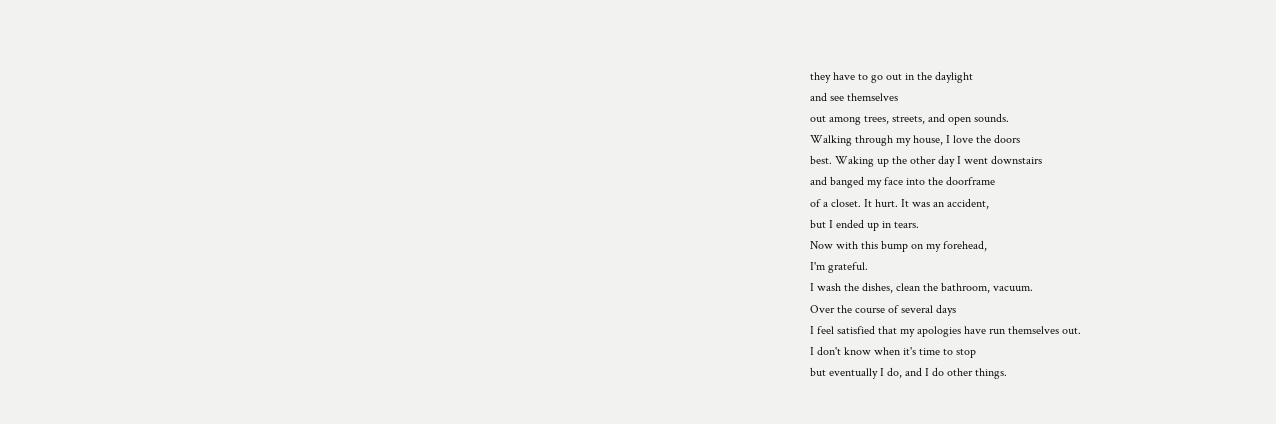they have to go out in the daylight
and see themselves
out among trees, streets, and open sounds.
Walking through my house, I love the doors
best. Waking up the other day I went downstairs
and banged my face into the doorframe
of a closet. It hurt. It was an accident,
but I ended up in tears.
Now with this bump on my forehead,
I'm grateful.
I wash the dishes, clean the bathroom, vacuum.
Over the course of several days
I feel satisfied that my apologies have run themselves out.
I don't know when it's time to stop
but eventually I do, and I do other things.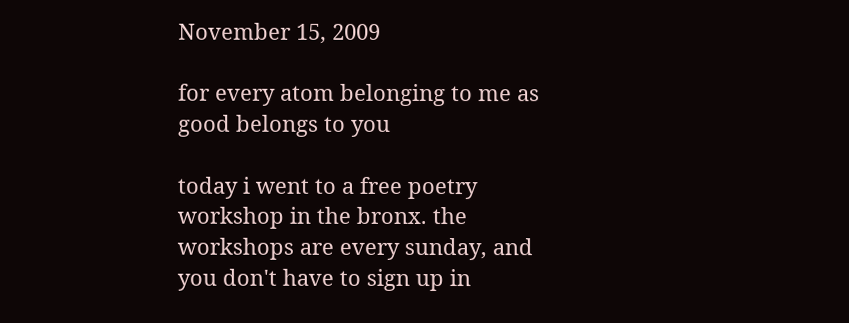November 15, 2009

for every atom belonging to me as good belongs to you

today i went to a free poetry workshop in the bronx. the workshops are every sunday, and you don't have to sign up in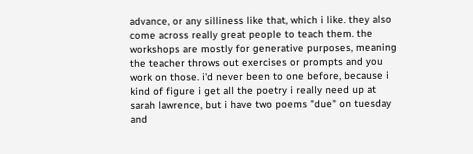advance, or any silliness like that, which i like. they also come across really great people to teach them. the workshops are mostly for generative purposes, meaning the teacher throws out exercises or prompts and you work on those. i'd never been to one before, because i kind of figure i get all the poetry i really need up at sarah lawrence, but i have two poems "due" on tuesday and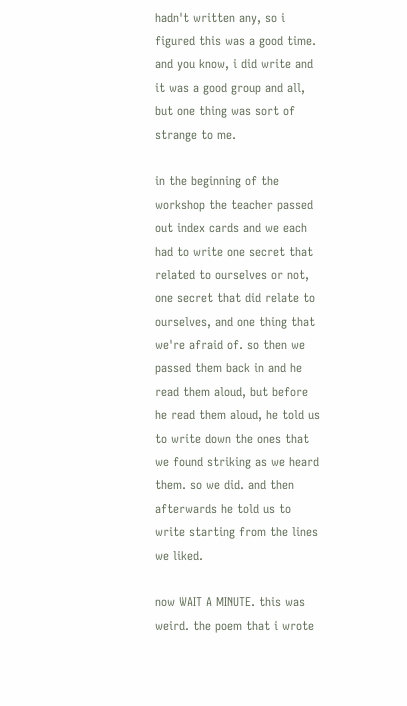hadn't written any, so i figured this was a good time. and you know, i did write and it was a good group and all, but one thing was sort of strange to me.

in the beginning of the workshop the teacher passed out index cards and we each had to write one secret that related to ourselves or not, one secret that did relate to ourselves, and one thing that we're afraid of. so then we passed them back in and he read them aloud, but before he read them aloud, he told us to write down the ones that we found striking as we heard them. so we did. and then afterwards he told us to write starting from the lines we liked.

now WAIT A MINUTE. this was weird. the poem that i wrote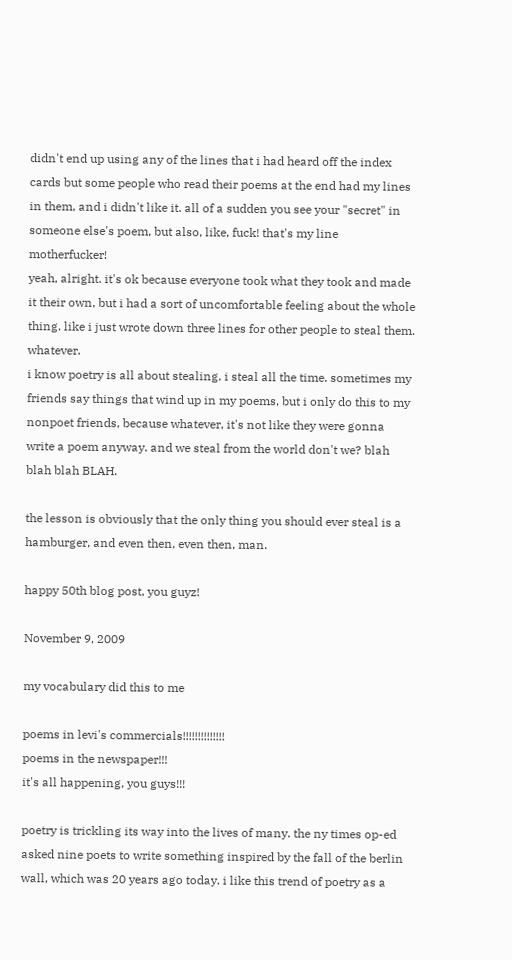didn't end up using any of the lines that i had heard off the index cards but some people who read their poems at the end had my lines in them, and i didn't like it. all of a sudden you see your "secret" in someone else's poem, but also, like, fuck! that's my line motherfucker!
yeah, alright. it's ok because everyone took what they took and made it their own, but i had a sort of uncomfortable feeling about the whole thing. like i just wrote down three lines for other people to steal them. whatever.
i know poetry is all about stealing. i steal all the time. sometimes my friends say things that wind up in my poems, but i only do this to my nonpoet friends, because whatever, it's not like they were gonna write a poem anyway. and we steal from the world don't we? blah blah blah BLAH.

the lesson is obviously that the only thing you should ever steal is a hamburger, and even then, even then, man.

happy 50th blog post, you guyz!

November 9, 2009

my vocabulary did this to me

poems in levi's commercials!!!!!!!!!!!!!!
poems in the newspaper!!!
it's all happening, you guys!!!

poetry is trickling its way into the lives of many. the ny times op-ed asked nine poets to write something inspired by the fall of the berlin wall, which was 20 years ago today. i like this trend of poetry as a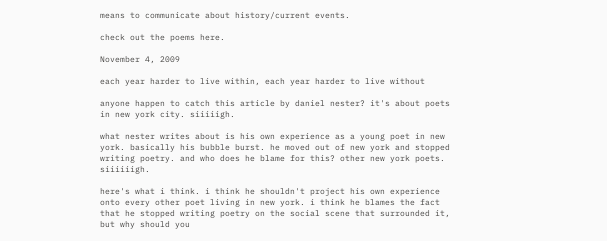means to communicate about history/current events.

check out the poems here.

November 4, 2009

each year harder to live within, each year harder to live without

anyone happen to catch this article by daniel nester? it's about poets in new york city. siiiiigh.

what nester writes about is his own experience as a young poet in new york. basically his bubble burst. he moved out of new york and stopped writing poetry. and who does he blame for this? other new york poets. siiiiiigh.

here's what i think. i think he shouldn't project his own experience onto every other poet living in new york. i think he blames the fact that he stopped writing poetry on the social scene that surrounded it, but why should you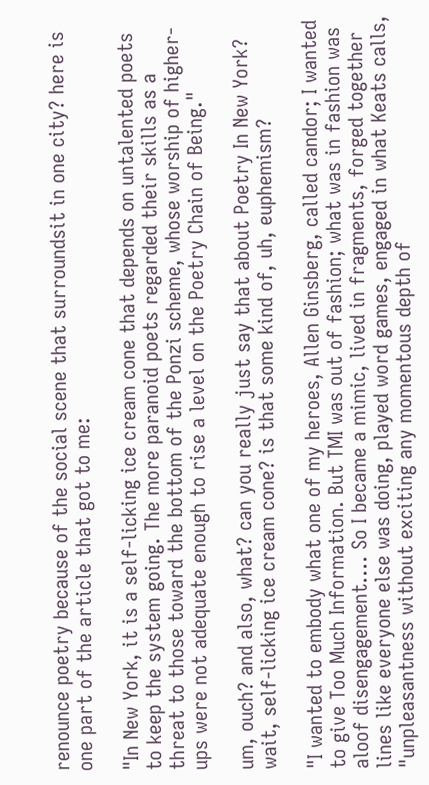renounce poetry because of the social scene that surroundsit in one city? here is one part of the article that got to me:

"In New York, it is a self-licking ice cream cone that depends on untalented poets to keep the system going. The more paranoid poets regarded their skills as a threat to those toward the bottom of the Ponzi scheme, whose worship of higher-ups were not adequate enough to rise a level on the Poetry Chain of Being."

um, ouch? and also, what? can you really just say that about Poetry In New York? wait, self-licking ice cream cone? is that some kind of, uh, euphemism?

"I wanted to embody what one of my heroes, Allen Ginsberg, called candor; I wanted to give Too Much Information. But TMI was out of fashion; what was in fashion was aloof disengagement.... So I became a mimic, lived in fragments, forged together lines like everyone else was doing, played word games, engaged in what Keats calls, "unpleasantness without exciting any momentous depth of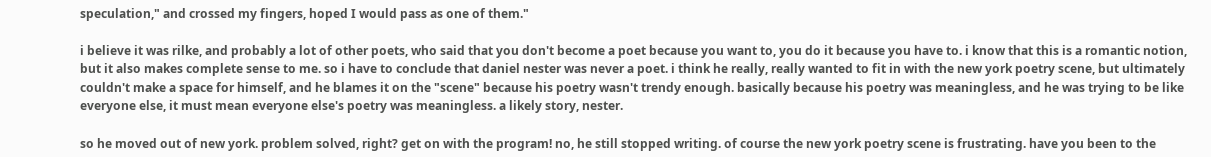speculation," and crossed my fingers, hoped I would pass as one of them."

i believe it was rilke, and probably a lot of other poets, who said that you don't become a poet because you want to, you do it because you have to. i know that this is a romantic notion, but it also makes complete sense to me. so i have to conclude that daniel nester was never a poet. i think he really, really wanted to fit in with the new york poetry scene, but ultimately couldn't make a space for himself, and he blames it on the "scene" because his poetry wasn't trendy enough. basically because his poetry was meaningless, and he was trying to be like everyone else, it must mean everyone else's poetry was meaningless. a likely story, nester.

so he moved out of new york. problem solved, right? get on with the program! no, he still stopped writing. of course the new york poetry scene is frustrating. have you been to the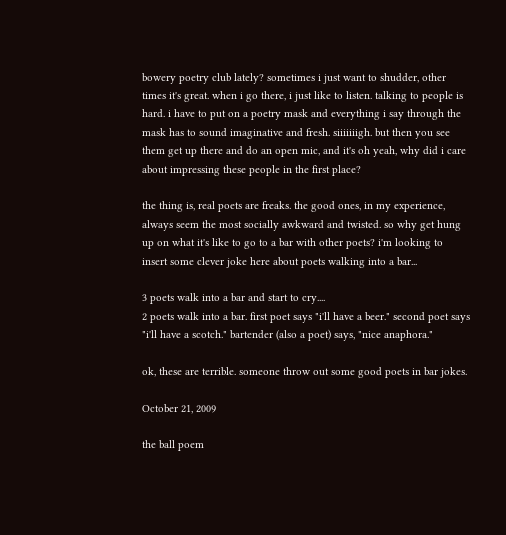bowery poetry club lately? sometimes i just want to shudder, other times it's great. when i go there, i just like to listen. talking to people is hard. i have to put on a poetry mask and everything i say through the mask has to sound imaginative and fresh. siiiiiiigh. but then you see them get up there and do an open mic, and it's oh yeah, why did i care about impressing these people in the first place?

the thing is, real poets are freaks. the good ones, in my experience, always seem the most socially awkward and twisted. so why get hung up on what it's like to go to a bar with other poets? i'm looking to insert some clever joke here about poets walking into a bar...

3 poets walk into a bar and start to cry....
2 poets walk into a bar. first poet says "i'll have a beer." second poet says "i'll have a scotch." bartender (also a poet) says, "nice anaphora."

ok, these are terrible. someone throw out some good poets in bar jokes.

October 21, 2009

the ball poem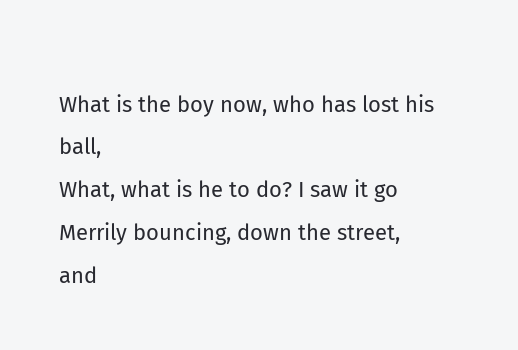What is the boy now, who has lost his ball,
What, what is he to do? I saw it go
Merrily bouncing, down the street, and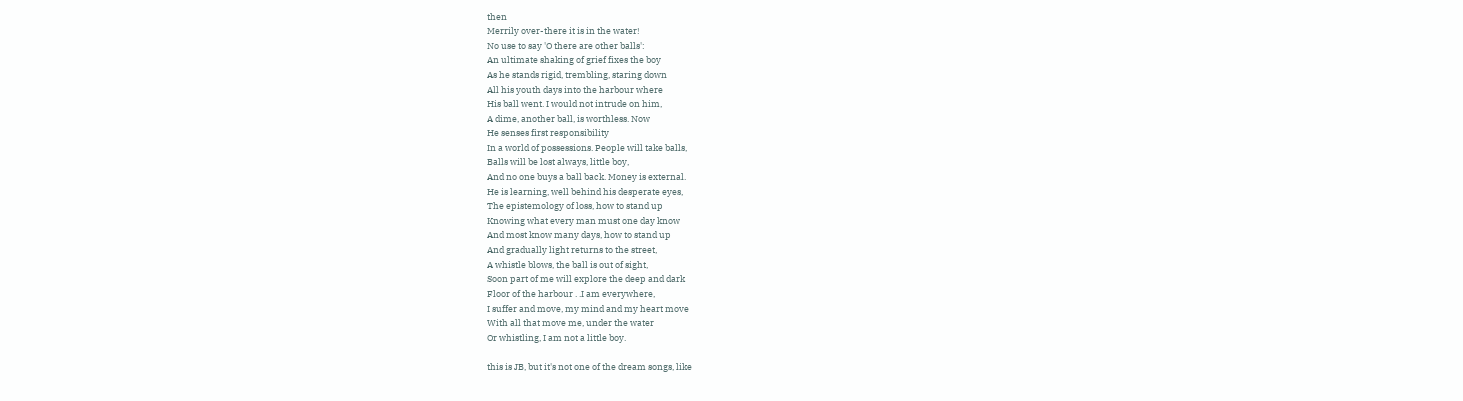then
Merrily over-there it is in the water!
No use to say 'O there are other balls':
An ultimate shaking of grief fixes the boy
As he stands rigid, trembling, staring down
All his youth days into the harbour where
His ball went. I would not intrude on him,
A dime, another ball, is worthless. Now
He senses first responsibility
In a world of possessions. People will take balls,
Balls will be lost always, little boy,
And no one buys a ball back. Money is external.
He is learning, well behind his desperate eyes,
The epistemology of loss, how to stand up
Knowing what every man must one day know
And most know many days, how to stand up
And gradually light returns to the street,
A whistle blows, the ball is out of sight,
Soon part of me will explore the deep and dark
Floor of the harbour . .I am everywhere,
I suffer and move, my mind and my heart move
With all that move me, under the water
Or whistling, I am not a little boy.

this is JB, but it's not one of the dream songs, like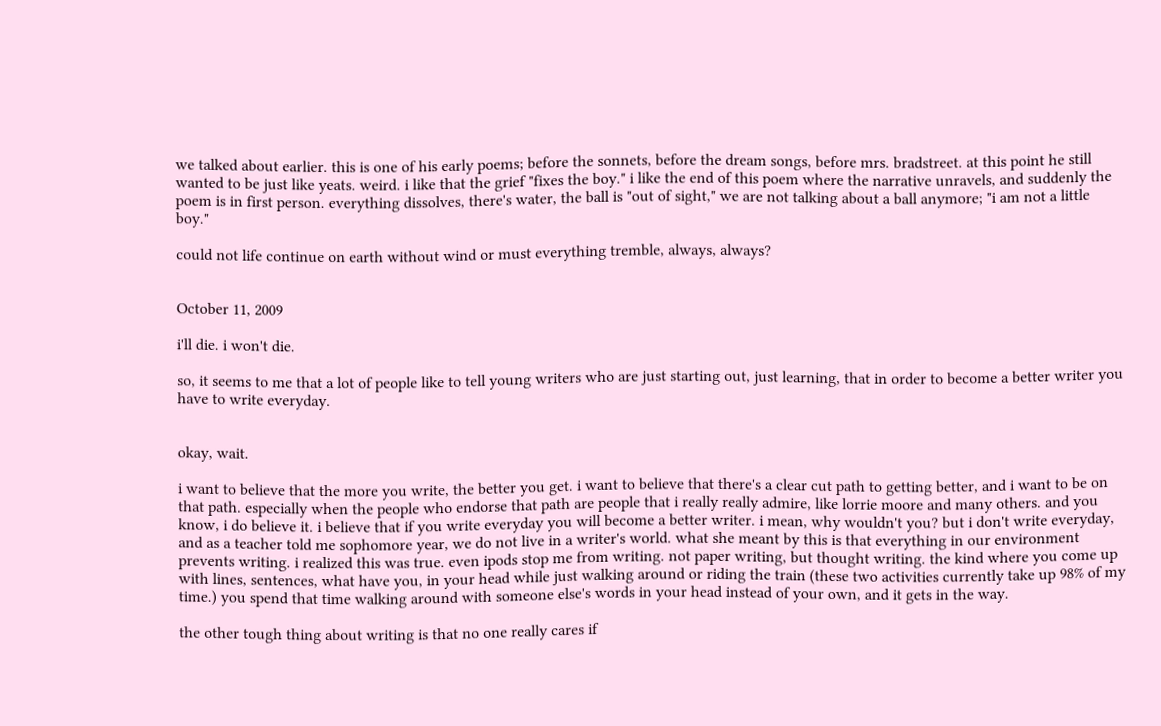we talked about earlier. this is one of his early poems; before the sonnets, before the dream songs, before mrs. bradstreet. at this point he still wanted to be just like yeats. weird. i like that the grief "fixes the boy." i like the end of this poem where the narrative unravels, and suddenly the poem is in first person. everything dissolves, there's water, the ball is "out of sight," we are not talking about a ball anymore; "i am not a little boy."

could not life continue on earth without wind or must everything tremble, always, always?


October 11, 2009

i'll die. i won't die.

so, it seems to me that a lot of people like to tell young writers who are just starting out, just learning, that in order to become a better writer you have to write everyday.


okay, wait.

i want to believe that the more you write, the better you get. i want to believe that there's a clear cut path to getting better, and i want to be on that path. especially when the people who endorse that path are people that i really really admire, like lorrie moore and many others. and you know, i do believe it. i believe that if you write everyday you will become a better writer. i mean, why wouldn't you? but i don't write everyday, and as a teacher told me sophomore year, we do not live in a writer's world. what she meant by this is that everything in our environment prevents writing. i realized this was true. even ipods stop me from writing. not paper writing, but thought writing. the kind where you come up with lines, sentences, what have you, in your head while just walking around or riding the train (these two activities currently take up 98% of my time.) you spend that time walking around with someone else's words in your head instead of your own, and it gets in the way.

the other tough thing about writing is that no one really cares if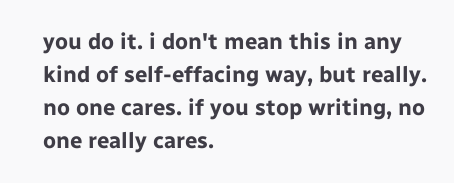you do it. i don't mean this in any kind of self-effacing way, but really. no one cares. if you stop writing, no one really cares.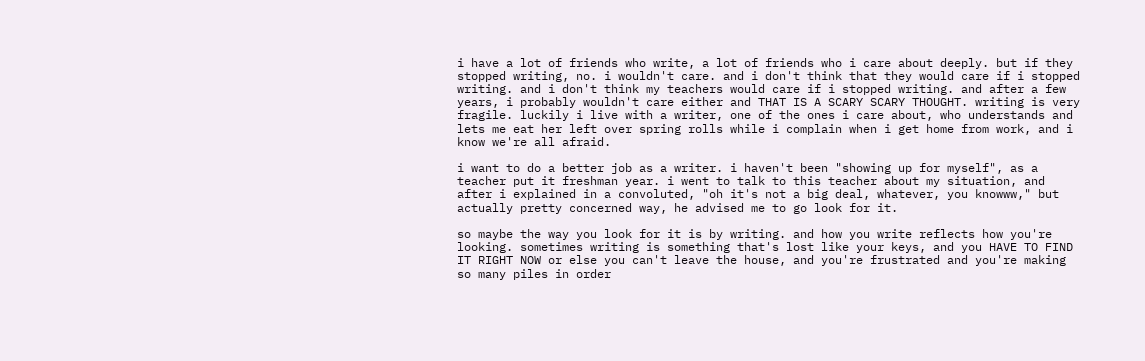i have a lot of friends who write, a lot of friends who i care about deeply. but if they stopped writing, no. i wouldn't care. and i don't think that they would care if i stopped writing. and i don't think my teachers would care if i stopped writing. and after a few years, i probably wouldn't care either and THAT IS A SCARY SCARY THOUGHT. writing is very fragile. luckily i live with a writer, one of the ones i care about, who understands and lets me eat her left over spring rolls while i complain when i get home from work, and i know we're all afraid.

i want to do a better job as a writer. i haven't been "showing up for myself", as a teacher put it freshman year. i went to talk to this teacher about my situation, and after i explained in a convoluted, "oh it's not a big deal, whatever, you knowww," but actually pretty concerned way, he advised me to go look for it.

so maybe the way you look for it is by writing. and how you write reflects how you're looking. sometimes writing is something that's lost like your keys, and you HAVE TO FIND IT RIGHT NOW or else you can't leave the house, and you're frustrated and you're making so many piles in order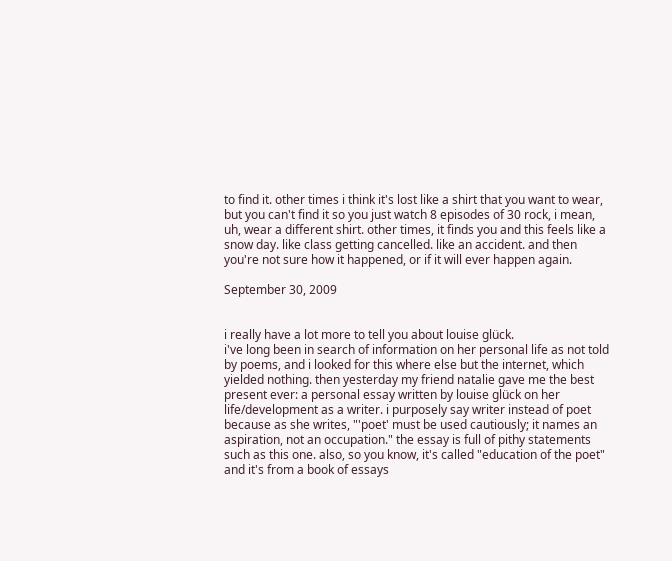to find it. other times i think it's lost like a shirt that you want to wear, but you can't find it so you just watch 8 episodes of 30 rock, i mean, uh, wear a different shirt. other times, it finds you and this feels like a snow day. like class getting cancelled. like an accident. and then you're not sure how it happened, or if it will ever happen again.

September 30, 2009


i really have a lot more to tell you about louise glück.
i've long been in search of information on her personal life as not told by poems, and i looked for this where else but the internet, which yielded nothing. then yesterday my friend natalie gave me the best present ever: a personal essay written by louise glück on her life/development as a writer. i purposely say writer instead of poet because as she writes, "'poet' must be used cautiously; it names an aspiration, not an occupation." the essay is full of pithy statements such as this one. also, so you know, it's called "education of the poet" and it's from a book of essays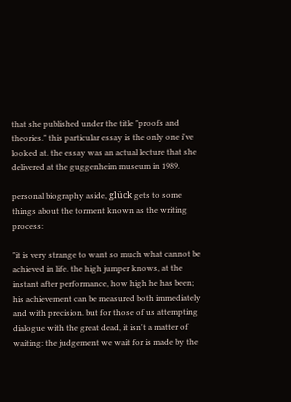that she published under the title "proofs and theories." this particular essay is the only one i've looked at. the essay was an actual lecture that she delivered at the guggenheim museum in 1989.

personal biography aside, glück gets to some things about the torment known as the writing process:

"it is very strange to want so much what cannot be achieved in life. the high jumper knows, at the instant after performance, how high he has been; his achievement can be measured both immediately and with precision. but for those of us attempting dialogue with the great dead, it isn't a matter of waiting: the judgement we wait for is made by the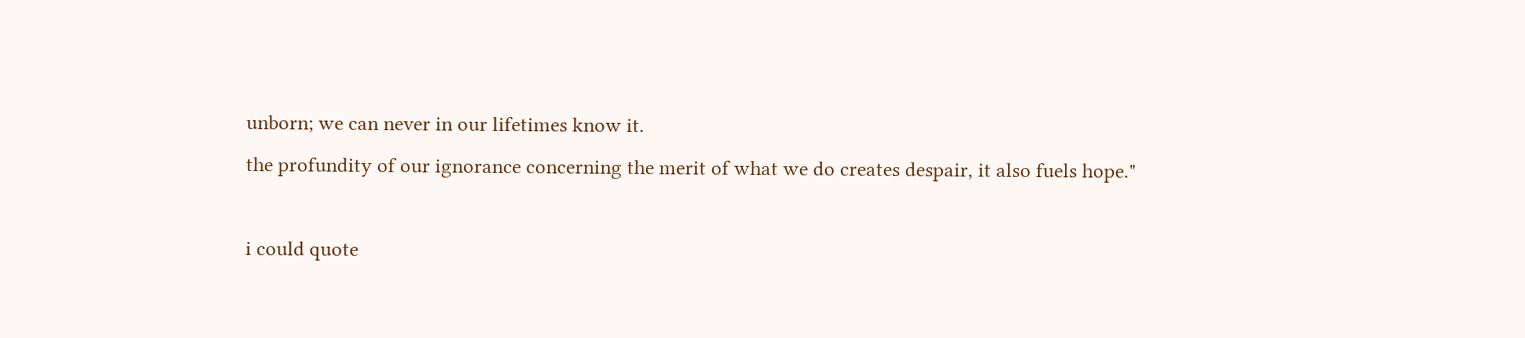unborn; we can never in our lifetimes know it.
the profundity of our ignorance concerning the merit of what we do creates despair, it also fuels hope."

i could quote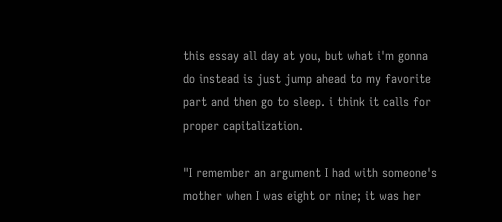this essay all day at you, but what i'm gonna do instead is just jump ahead to my favorite part and then go to sleep. i think it calls for proper capitalization.

"I remember an argument I had with someone's mother when I was eight or nine; it was her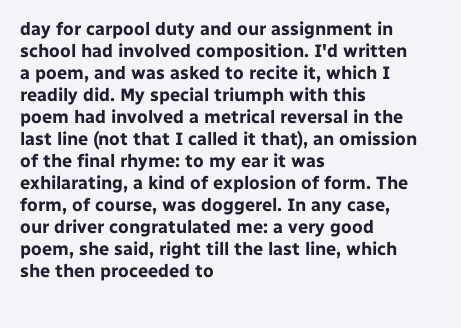day for carpool duty and our assignment in school had involved composition. I'd written a poem, and was asked to recite it, which I readily did. My special triumph with this poem had involved a metrical reversal in the last line (not that I called it that), an omission of the final rhyme: to my ear it was exhilarating, a kind of explosion of form. The form, of course, was doggerel. In any case, our driver congratulated me: a very good poem, she said, right till the last line, which she then proceeded to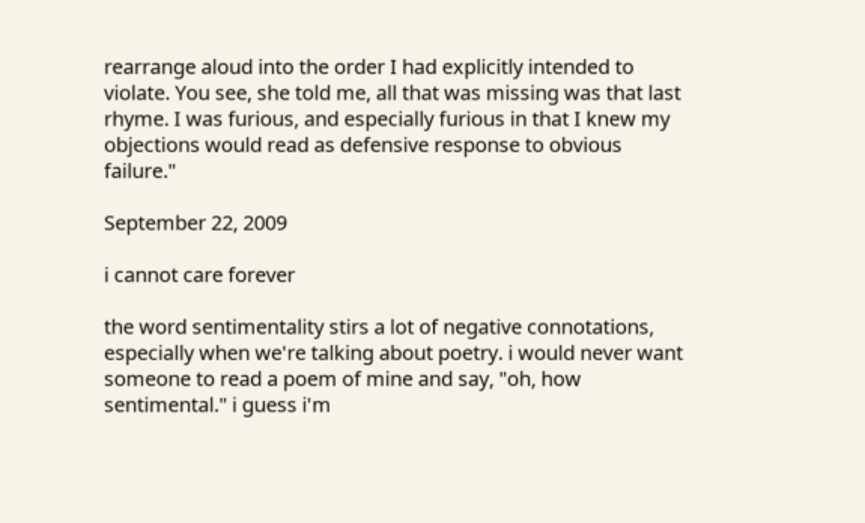rearrange aloud into the order I had explicitly intended to violate. You see, she told me, all that was missing was that last rhyme. I was furious, and especially furious in that I knew my objections would read as defensive response to obvious failure."

September 22, 2009

i cannot care forever

the word sentimentality stirs a lot of negative connotations, especially when we're talking about poetry. i would never want someone to read a poem of mine and say, "oh, how sentimental." i guess i'm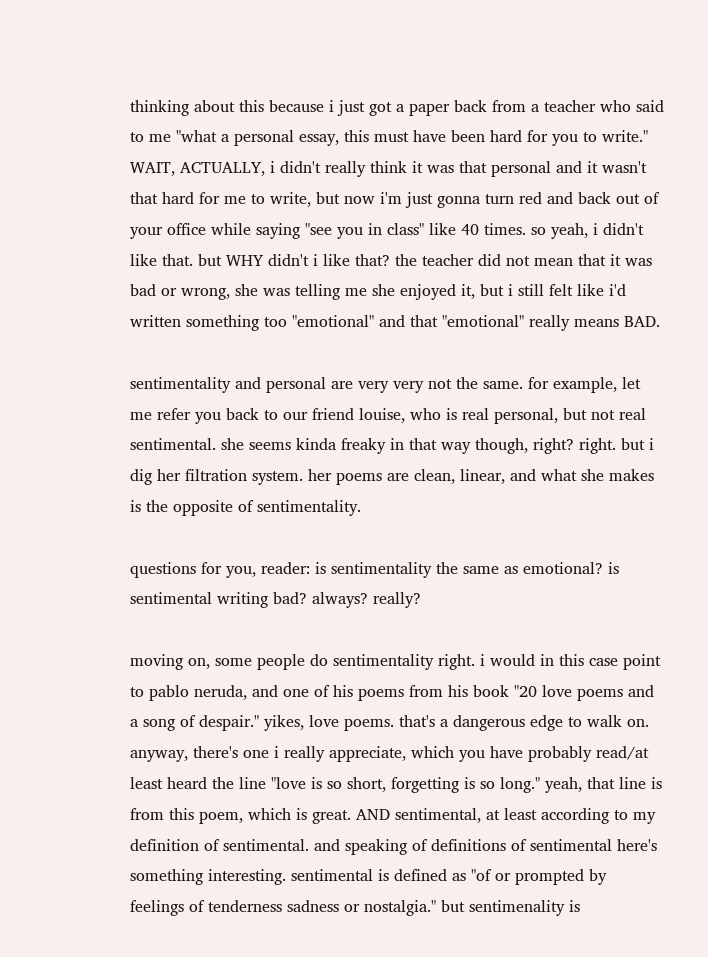thinking about this because i just got a paper back from a teacher who said to me "what a personal essay, this must have been hard for you to write." WAIT, ACTUALLY, i didn't really think it was that personal and it wasn't that hard for me to write, but now i'm just gonna turn red and back out of your office while saying "see you in class" like 40 times. so yeah, i didn't like that. but WHY didn't i like that? the teacher did not mean that it was bad or wrong, she was telling me she enjoyed it, but i still felt like i'd written something too "emotional" and that "emotional" really means BAD.

sentimentality and personal are very very not the same. for example, let me refer you back to our friend louise, who is real personal, but not real sentimental. she seems kinda freaky in that way though, right? right. but i dig her filtration system. her poems are clean, linear, and what she makes is the opposite of sentimentality.

questions for you, reader: is sentimentality the same as emotional? is sentimental writing bad? always? really?

moving on, some people do sentimentality right. i would in this case point to pablo neruda, and one of his poems from his book "20 love poems and a song of despair." yikes, love poems. that's a dangerous edge to walk on. anyway, there's one i really appreciate, which you have probably read/at least heard the line "love is so short, forgetting is so long." yeah, that line is from this poem, which is great. AND sentimental, at least according to my definition of sentimental. and speaking of definitions of sentimental here's something interesting. sentimental is defined as "of or prompted by feelings of tenderness sadness or nostalgia." but sentimenality is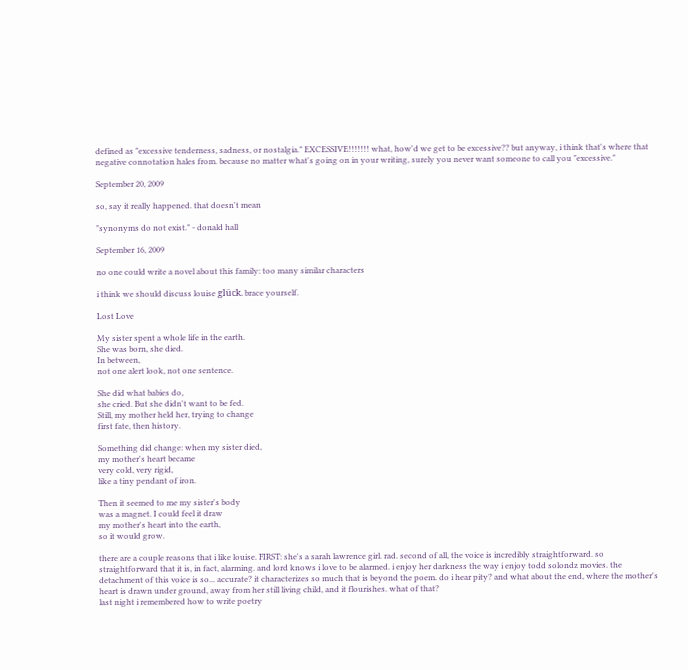defined as "excessive tenderness, sadness, or nostalgia." EXCESSIVE!!!!!!! what, how'd we get to be excessive?? but anyway, i think that's where that negative connotation hales from. because no matter what's going on in your writing, surely you never want someone to call you "excessive."

September 20, 2009

so, say it really happened. that doesn't mean

"synonyms do not exist." - donald hall

September 16, 2009

no one could write a novel about this family: too many similar characters

i think we should discuss louise glück. brace yourself.

Lost Love

My sister spent a whole life in the earth.
She was born, she died.
In between,
not one alert look, not one sentence.

She did what babies do,
she cried. But she didn't want to be fed.
Still, my mother held her, trying to change
first fate, then history.

Something did change: when my sister died,
my mother's heart became
very cold, very rigid,
like a tiny pendant of iron.

Then it seemed to me my sister's body
was a magnet. I could feel it draw
my mother's heart into the earth,
so it would grow.

there are a couple reasons that i like louise. FIRST: she's a sarah lawrence girl. rad. second of all, the voice is incredibly straightforward. so straightforward that it is, in fact, alarming. and lord knows i love to be alarmed. i enjoy her darkness the way i enjoy todd solondz movies. the detachment of this voice is so... accurate? it characterizes so much that is beyond the poem. do i hear pity? and what about the end, where the mother's heart is drawn under ground, away from her still living child, and it flourishes. what of that?
last night i remembered how to write poetry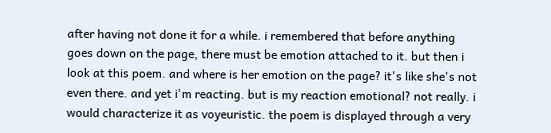after having not done it for a while. i remembered that before anything goes down on the page, there must be emotion attached to it. but then i look at this poem. and where is her emotion on the page? it's like she's not even there. and yet i'm reacting. but is my reaction emotional? not really. i would characterize it as voyeuristic. the poem is displayed through a very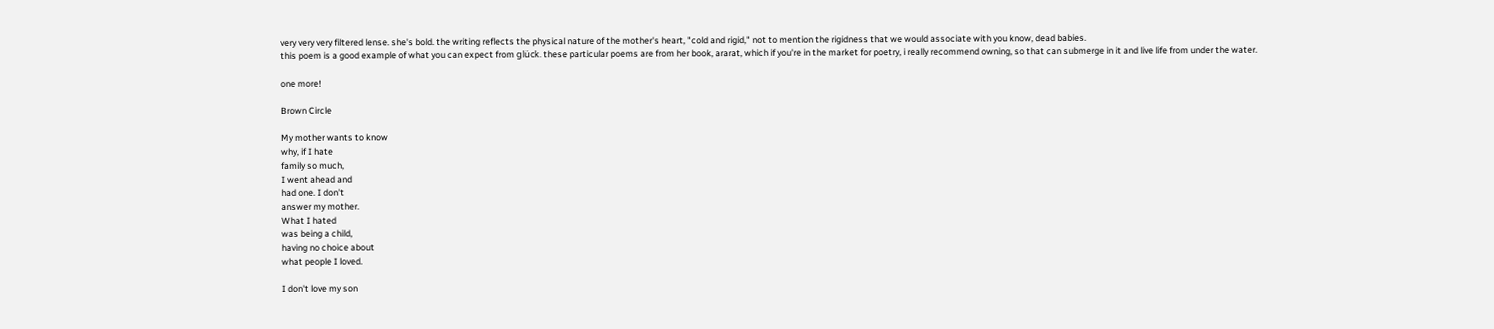very very very filtered lense. she's bold. the writing reflects the physical nature of the mother's heart, "cold and rigid," not to mention the rigidness that we would associate with you know, dead babies.
this poem is a good example of what you can expect from glück. these particular poems are from her book, ararat, which if you're in the market for poetry, i really recommend owning, so that can submerge in it and live life from under the water.

one more!

Brown Circle

My mother wants to know
why, if I hate
family so much,
I went ahead and
had one. I don't
answer my mother.
What I hated
was being a child,
having no choice about
what people I loved.

I don't love my son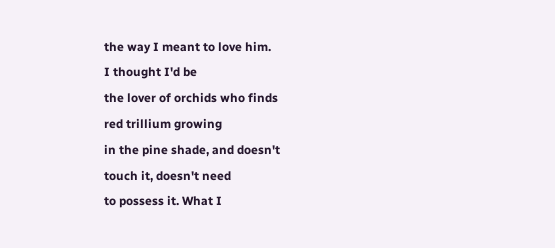the way I meant to love him.
I thought I'd be
the lover of orchids who finds
red trillium growing
in the pine shade, and doesn't
touch it, doesn't need
to possess it. What I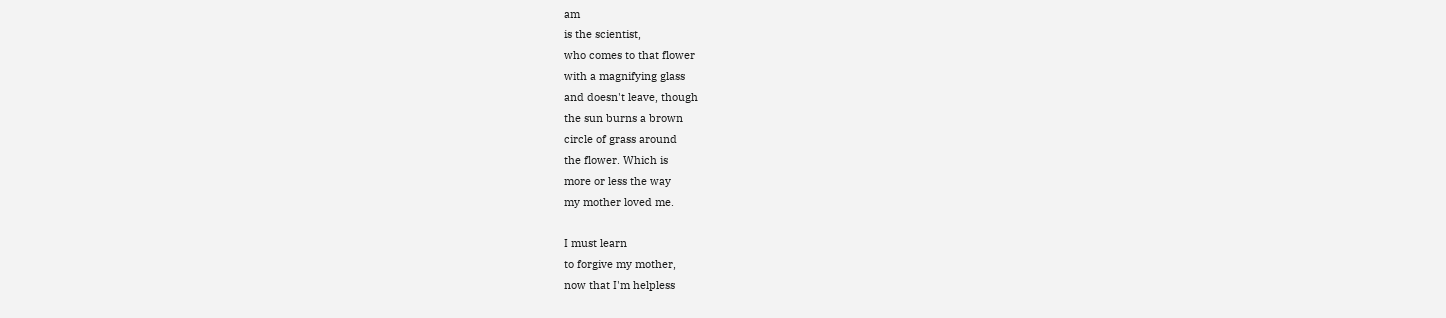am
is the scientist,
who comes to that flower
with a magnifying glass
and doesn't leave, though
the sun burns a brown
circle of grass around
the flower. Which is
more or less the way
my mother loved me.

I must learn
to forgive my mother,
now that I'm helpless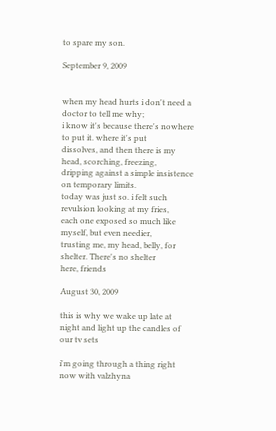to spare my son.

September 9, 2009


when my head hurts i don't need a doctor to tell me why;
i know it's because there's nowhere to put it. where it's put
dissolves, and then there is my head, scorching, freezing,
dripping against a simple insistence on temporary limits.
today was just so. i felt such revulsion looking at my fries,
each one exposed so much like myself, but even needier,
trusting me, my head, belly, for shelter. There's no shelter
here, friends

August 30, 2009

this is why we wake up late at night and light up the candles of our tv sets

i'm going through a thing right now with valzhyna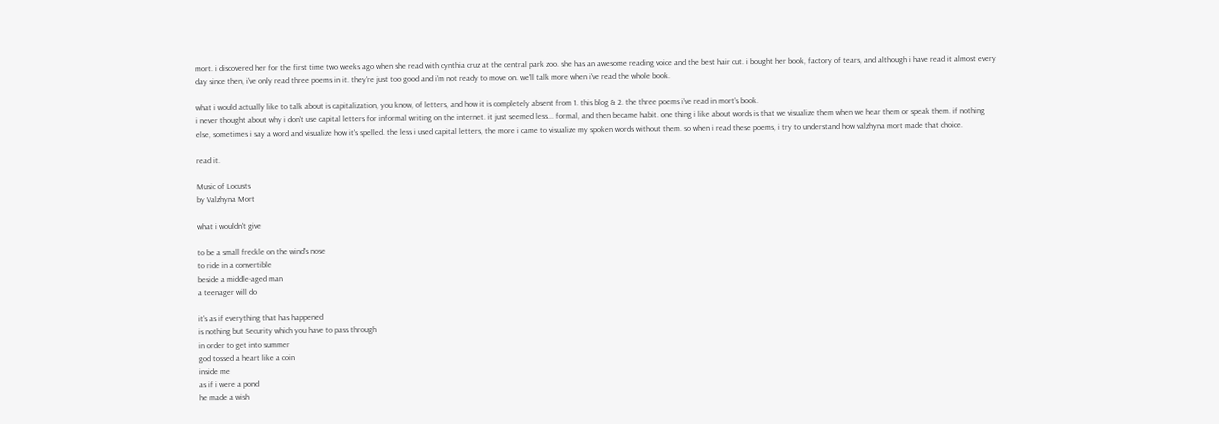mort. i discovered her for the first time two weeks ago when she read with cynthia cruz at the central park zoo. she has an awesome reading voice and the best hair cut. i bought her book, factory of tears, and although i have read it almost every day since then, i've only read three poems in it. they're just too good and i'm not ready to move on. we'll talk more when i've read the whole book.

what i would actually like to talk about is capitalization, you know, of letters, and how it is completely absent from 1. this blog & 2. the three poems i've read in mort's book.
i never thought about why i don't use capital letters for informal writing on the internet. it just seemed less... formal, and then became habit. one thing i like about words is that we visualize them when we hear them or speak them. if nothing else, sometimes i say a word and visualize how it's spelled. the less i used capital letters, the more i came to visualize my spoken words without them. so when i read these poems, i try to understand how valzhyna mort made that choice.

read it.

Music of Locusts
by Valzhyna Mort

what i wouldn't give

to be a small freckle on the wind's nose
to ride in a convertible
beside a middle-aged man
a teenager will do

it's as if everything that has happened
is nothing but Security which you have to pass through
in order to get into summer
god tossed a heart like a coin
inside me
as if i were a pond
he made a wish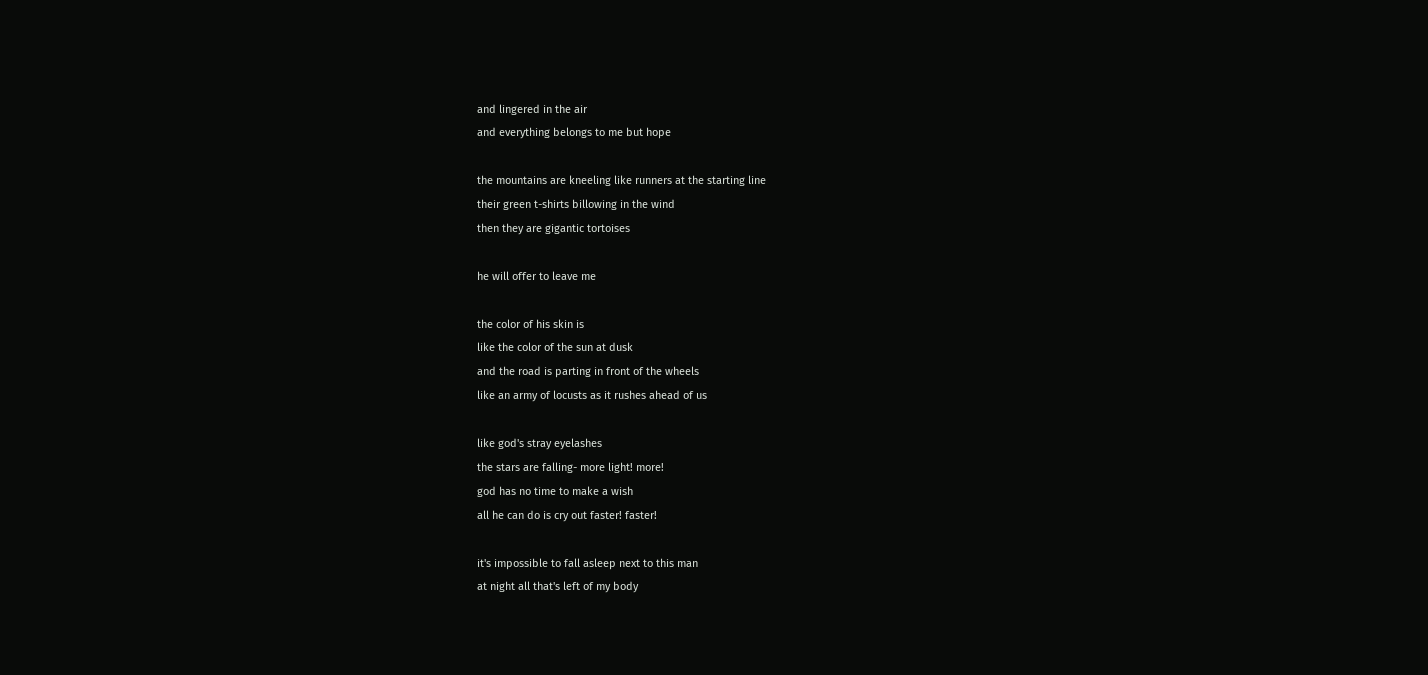and lingered in the air
and everything belongs to me but hope

the mountains are kneeling like runners at the starting line
their green t-shirts billowing in the wind
then they are gigantic tortoises

he will offer to leave me

the color of his skin is
like the color of the sun at dusk
and the road is parting in front of the wheels
like an army of locusts as it rushes ahead of us

like god's stray eyelashes
the stars are falling- more light! more!
god has no time to make a wish
all he can do is cry out faster! faster!

it's impossible to fall asleep next to this man
at night all that's left of my body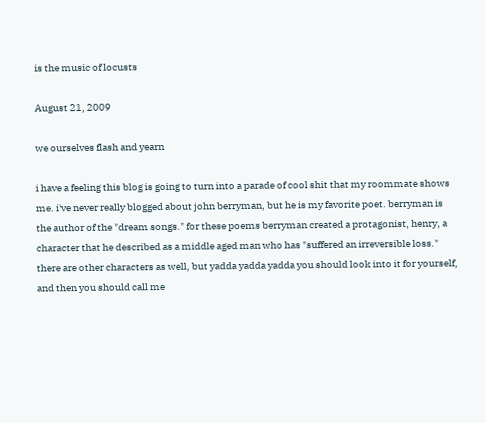is the music of locusts

August 21, 2009

we ourselves flash and yearn

i have a feeling this blog is going to turn into a parade of cool shit that my roommate shows me. i've never really blogged about john berryman, but he is my favorite poet. berryman is the author of the "dream songs." for these poems berryman created a protagonist, henry, a character that he described as a middle aged man who has "suffered an irreversible loss." there are other characters as well, but yadda yadda yadda you should look into it for yourself, and then you should call me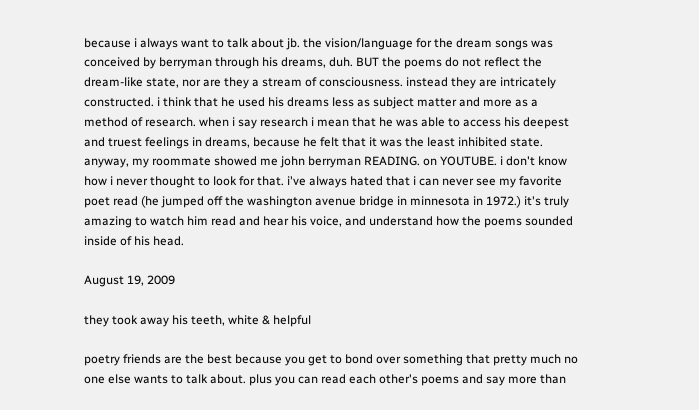because i always want to talk about jb. the vision/language for the dream songs was conceived by berryman through his dreams, duh. BUT the poems do not reflect the dream-like state, nor are they a stream of consciousness. instead they are intricately constructed. i think that he used his dreams less as subject matter and more as a method of research. when i say research i mean that he was able to access his deepest and truest feelings in dreams, because he felt that it was the least inhibited state.
anyway, my roommate showed me john berryman READING. on YOUTUBE. i don't know how i never thought to look for that. i've always hated that i can never see my favorite poet read (he jumped off the washington avenue bridge in minnesota in 1972.) it's truly amazing to watch him read and hear his voice, and understand how the poems sounded inside of his head.

August 19, 2009

they took away his teeth, white & helpful

poetry friends are the best because you get to bond over something that pretty much no one else wants to talk about. plus you can read each other's poems and say more than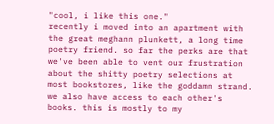"cool, i like this one."
recently i moved into an apartment with the great meghann plunkett, a long time poetry friend. so far the perks are that we've been able to vent our frustration about the shitty poetry selections at most bookstores, like the goddamn strand. we also have access to each other's books. this is mostly to my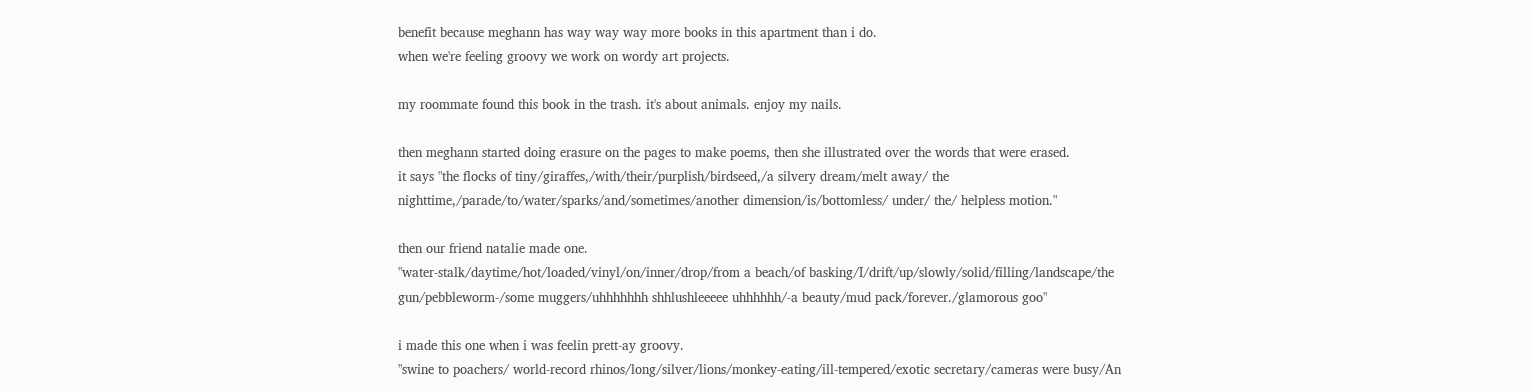benefit because meghann has way way way more books in this apartment than i do.
when we're feeling groovy we work on wordy art projects.

my roommate found this book in the trash. it's about animals. enjoy my nails.

then meghann started doing erasure on the pages to make poems, then she illustrated over the words that were erased.
it says "the flocks of tiny/giraffes,/with/their/purplish/birdseed,/a silvery dream/melt away/ the nighttime,/parade/to/water/sparks/and/sometimes/another dimension/is/bottomless/ under/ the/ helpless motion."

then our friend natalie made one.
"water-stalk/daytime/hot/loaded/vinyl/on/inner/drop/from a beach/of basking/I/drift/up/slowly/solid/filling/landscape/the gun/pebbleworm-/some muggers/uhhhhhhh shhlushleeeee uhhhhhh/-a beauty/mud pack/forever./glamorous goo"

i made this one when i was feelin prett-ay groovy.
"swine to poachers/ world-record rhinos/long/silver/lions/monkey-eating/ill-tempered/exotic secretary/cameras were busy/An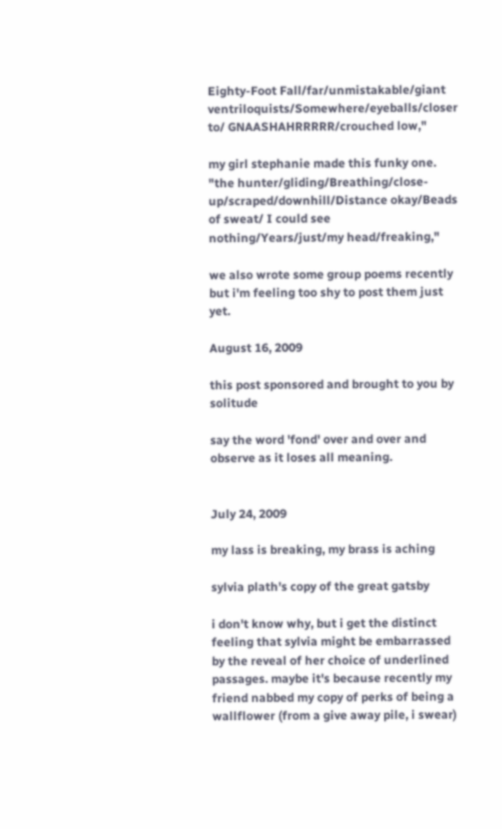Eighty-Foot Fall/far/unmistakable/giant ventriloquists/Somewhere/eyeballs/closer to/ GNAASHAHRRRRR/crouched low,"

my girl stephanie made this funky one.
"the hunter/gliding/Breathing/close-up/scraped/downhill/Distance okay/Beads of sweat/ I could see nothing/Years/just/my head/freaking,"

we also wrote some group poems recently but i'm feeling too shy to post them just yet.

August 16, 2009

this post sponsored and brought to you by solitude

say the word 'fond' over and over and observe as it loses all meaning.


July 24, 2009

my lass is breaking, my brass is aching

sylvia plath's copy of the great gatsby

i don't know why, but i get the distinct feeling that sylvia might be embarrassed by the reveal of her choice of underlined passages. maybe it's because recently my friend nabbed my copy of perks of being a wallflower (from a give away pile, i swear)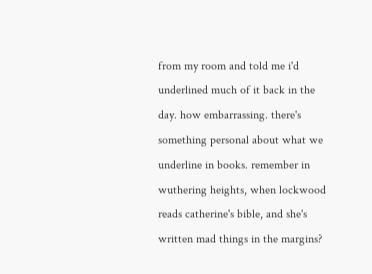from my room and told me i'd underlined much of it back in the day. how embarrassing. there's something personal about what we underline in books. remember in wuthering heights, when lockwood reads catherine's bible, and she's written mad things in the margins?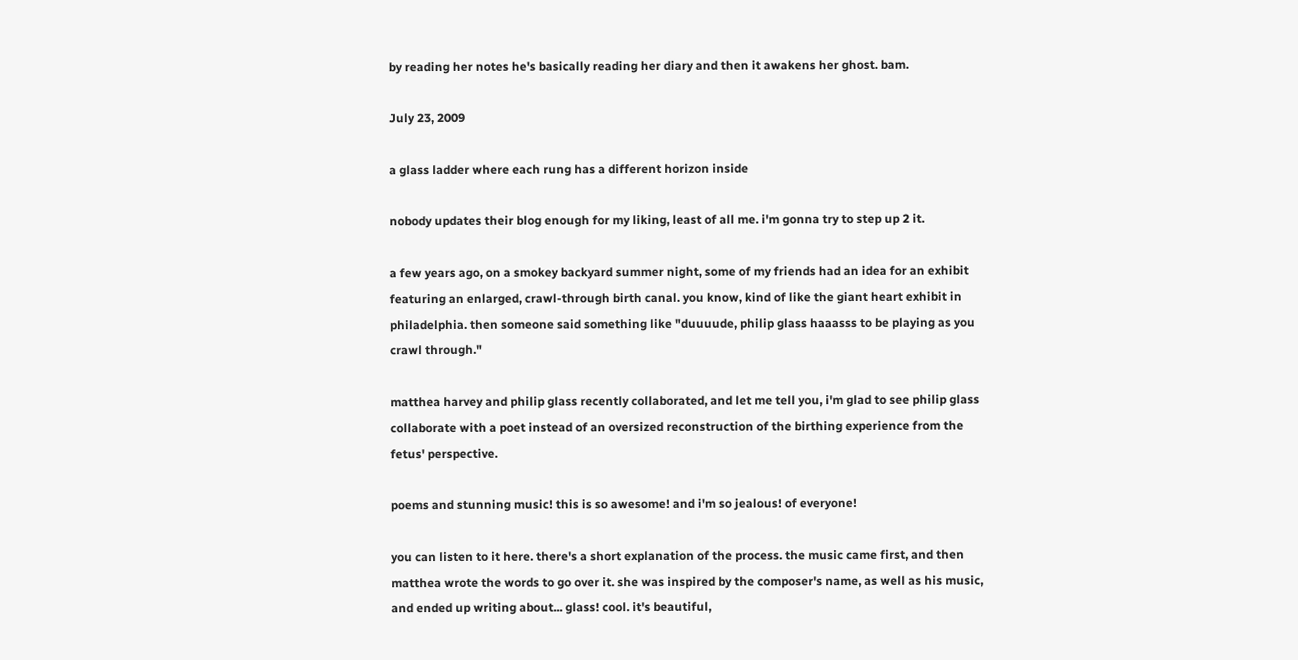by reading her notes he's basically reading her diary and then it awakens her ghost. bam.

July 23, 2009

a glass ladder where each rung has a different horizon inside

nobody updates their blog enough for my liking, least of all me. i'm gonna try to step up 2 it.

a few years ago, on a smokey backyard summer night, some of my friends had an idea for an exhibit featuring an enlarged, crawl-through birth canal. you know, kind of like the giant heart exhibit in philadelphia. then someone said something like "duuuude, philip glass haaasss to be playing as you crawl through."

matthea harvey and philip glass recently collaborated, and let me tell you, i'm glad to see philip glass collaborate with a poet instead of an oversized reconstruction of the birthing experience from the fetus' perspective.

poems and stunning music! this is so awesome! and i'm so jealous! of everyone!

you can listen to it here. there's a short explanation of the process. the music came first, and then matthea wrote the words to go over it. she was inspired by the composer's name, as well as his music, and ended up writing about... glass! cool. it's beautiful,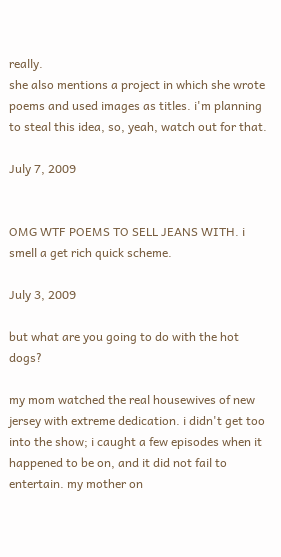really.
she also mentions a project in which she wrote poems and used images as titles. i'm planning to steal this idea, so, yeah, watch out for that.

July 7, 2009


OMG WTF POEMS TO SELL JEANS WITH. i smell a get rich quick scheme.

July 3, 2009

but what are you going to do with the hot dogs?

my mom watched the real housewives of new jersey with extreme dedication. i didn't get too into the show; i caught a few episodes when it happened to be on, and it did not fail to entertain. my mother on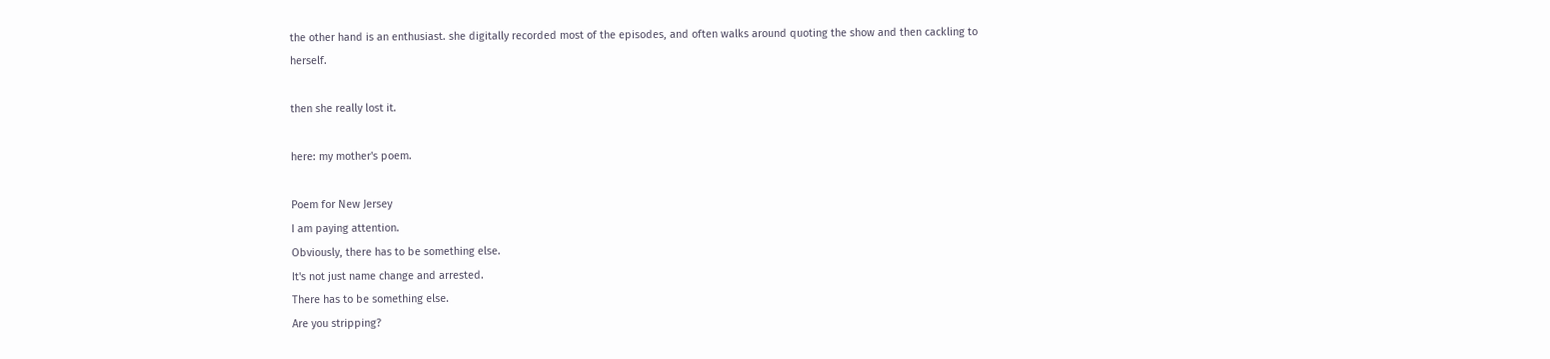the other hand is an enthusiast. she digitally recorded most of the episodes, and often walks around quoting the show and then cackling to herself.

then she really lost it.

here: my mother's poem.

Poem for New Jersey
I am paying attention.
Obviously, there has to be something else.
It's not just name change and arrested.
There has to be something else.
Are you stripping?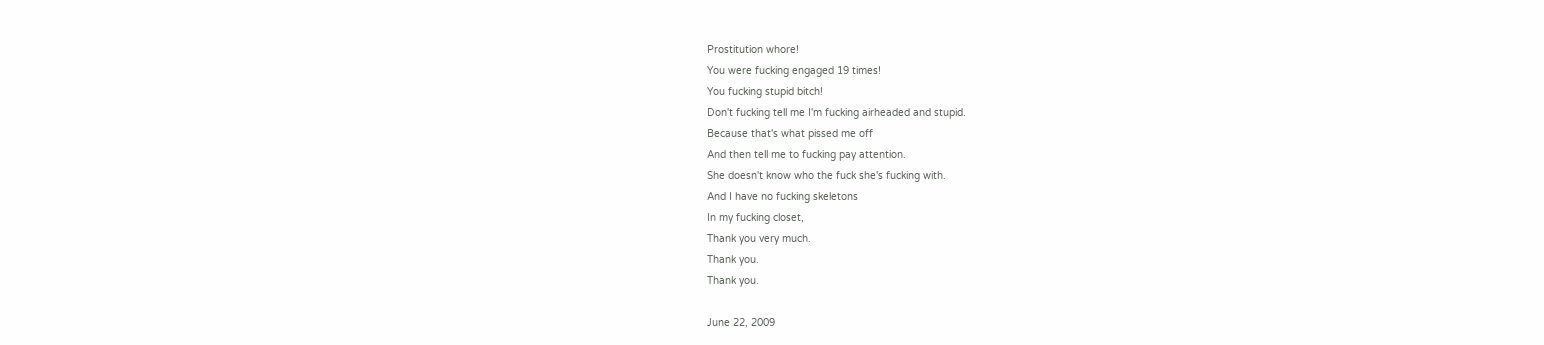Prostitution whore!
You were fucking engaged 19 times!
You fucking stupid bitch!
Don't fucking tell me I'm fucking airheaded and stupid.
Because that's what pissed me off
And then tell me to fucking pay attention.
She doesn't know who the fuck she's fucking with.
And I have no fucking skeletons
In my fucking closet,
Thank you very much.
Thank you.
Thank you.

June 22, 2009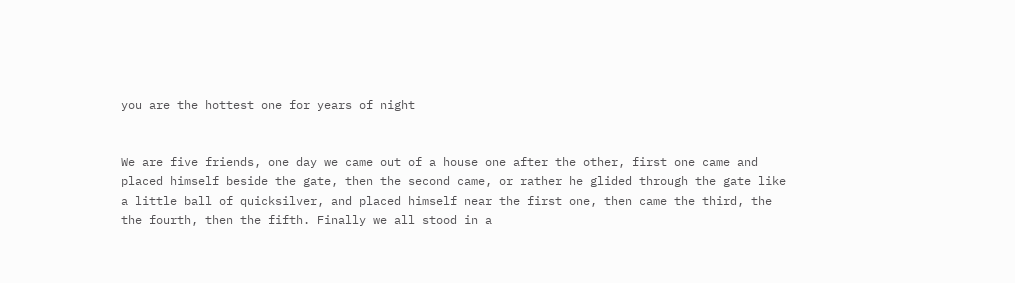you are the hottest one for years of night


We are five friends, one day we came out of a house one after the other, first one came and placed himself beside the gate, then the second came, or rather he glided through the gate like a little ball of quicksilver, and placed himself near the first one, then came the third, the the fourth, then the fifth. Finally we all stood in a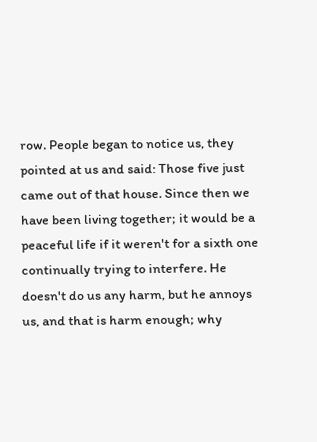row. People began to notice us, they pointed at us and said: Those five just came out of that house. Since then we have been living together; it would be a peaceful life if it weren't for a sixth one continually trying to interfere. He doesn't do us any harm, but he annoys us, and that is harm enough; why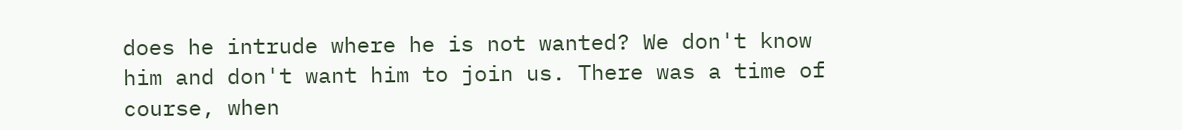does he intrude where he is not wanted? We don't know him and don't want him to join us. There was a time of course, when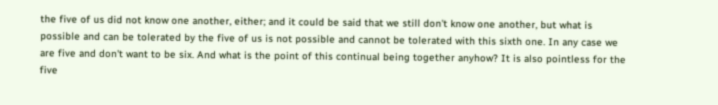the five of us did not know one another, either; and it could be said that we still don't know one another, but what is possible and can be tolerated by the five of us is not possible and cannot be tolerated with this sixth one. In any case we are five and don't want to be six. And what is the point of this continual being together anyhow? It is also pointless for the five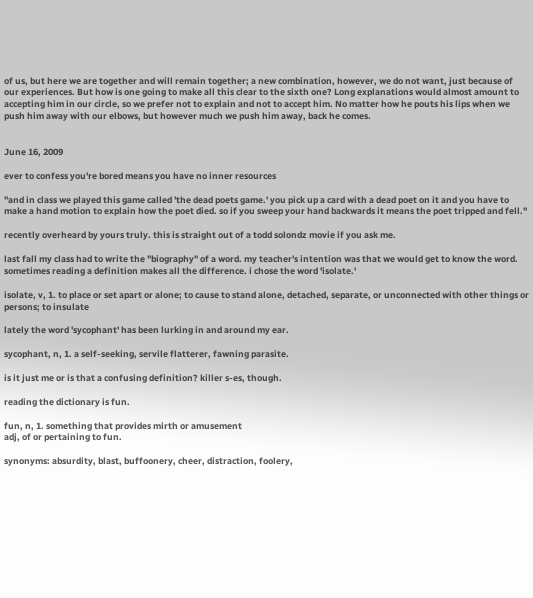of us, but here we are together and will remain together; a new combination, however, we do not want, just because of our experiences. But how is one going to make all this clear to the sixth one? Long explanations would almost amount to accepting him in our circle, so we prefer not to explain and not to accept him. No matter how he pouts his lips when we push him away with our elbows, but however much we push him away, back he comes.


June 16, 2009

ever to confess you're bored means you have no inner resources

"and in class we played this game called 'the dead poets game.' you pick up a card with a dead poet on it and you have to make a hand motion to explain how the poet died. so if you sweep your hand backwards it means the poet tripped and fell."

recently overheard by yours truly. this is straight out of a todd solondz movie if you ask me.

last fall my class had to write the "biography" of a word. my teacher's intention was that we would get to know the word. sometimes reading a definition makes all the difference. i chose the word 'isolate.'

isolate, v, 1. to place or set apart or alone; to cause to stand alone, detached, separate, or unconnected with other things or persons; to insulate

lately the word 'sycophant' has been lurking in and around my ear.

sycophant, n, 1. a self-seeking, servile flatterer, fawning parasite.

is it just me or is that a confusing definition? killer s-es, though.

reading the dictionary is fun.

fun, n, 1. something that provides mirth or amusement
adj, of or pertaining to fun.

synonyms: absurdity, blast, buffoonery, cheer, distraction, foolery,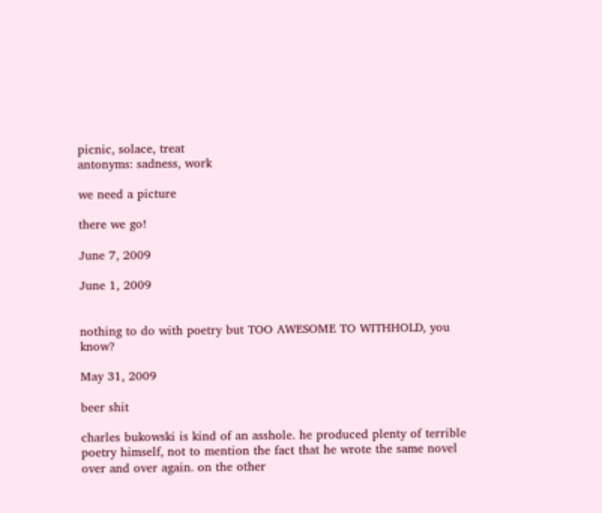picnic, solace, treat
antonyms: sadness, work

we need a picture

there we go!

June 7, 2009

June 1, 2009


nothing to do with poetry but TOO AWESOME TO WITHHOLD, you know?

May 31, 2009

beer shit

charles bukowski is kind of an asshole. he produced plenty of terrible poetry himself, not to mention the fact that he wrote the same novel over and over again. on the other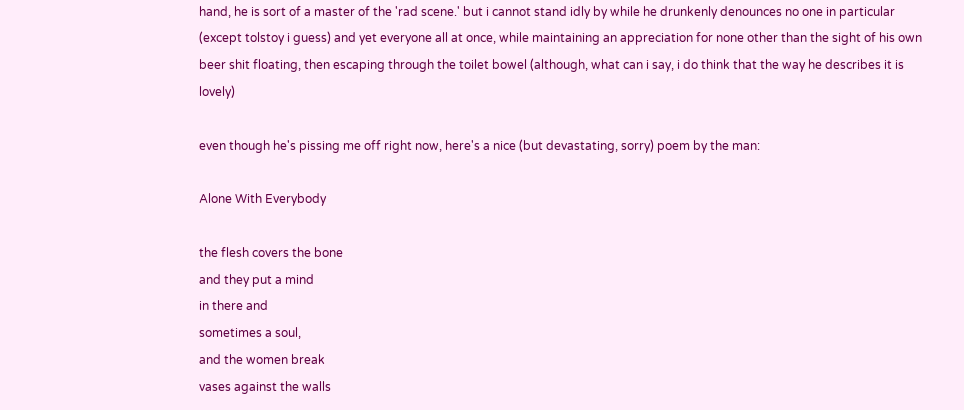hand, he is sort of a master of the 'rad scene.' but i cannot stand idly by while he drunkenly denounces no one in particular (except tolstoy i guess) and yet everyone all at once, while maintaining an appreciation for none other than the sight of his own beer shit floating, then escaping through the toilet bowel (although, what can i say, i do think that the way he describes it is lovely)

even though he's pissing me off right now, here's a nice (but devastating, sorry) poem by the man:

Alone With Everybody

the flesh covers the bone
and they put a mind
in there and
sometimes a soul,
and the women break
vases against the walls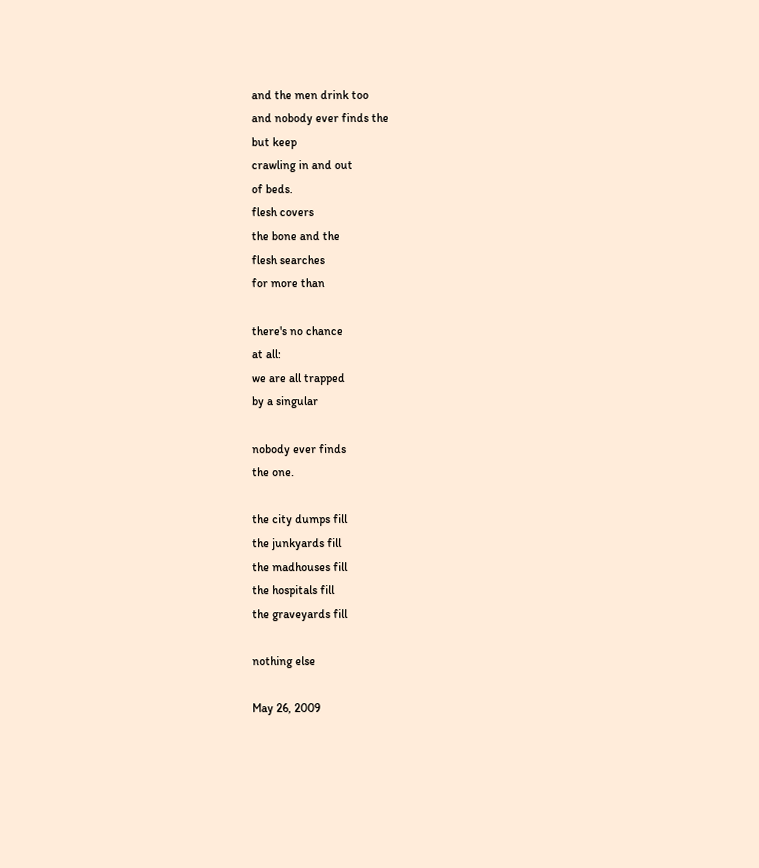and the men drink too
and nobody ever finds the
but keep
crawling in and out
of beds.
flesh covers
the bone and the
flesh searches
for more than

there's no chance
at all:
we are all trapped
by a singular

nobody ever finds
the one.

the city dumps fill
the junkyards fill
the madhouses fill
the hospitals fill
the graveyards fill

nothing else

May 26, 2009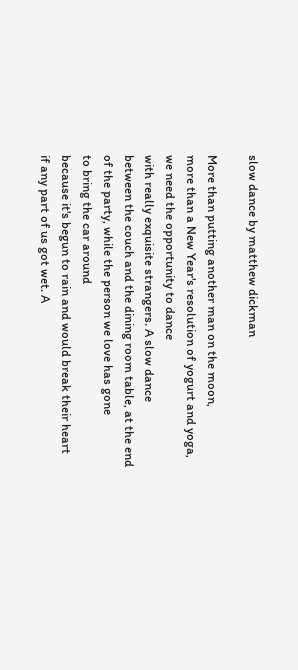slow dance by matthew dickman

More than putting another man on the moon,
more than a New Year's resolution of yogurt and yoga,
we need the opportunity to dance
with really exquisite strangers. A slow dance
between the couch and the dining room table, at the end
of the party, while the person we love has gone
to bring the car around
because it's begun to rain and would break their heart
if any part of us got wet. A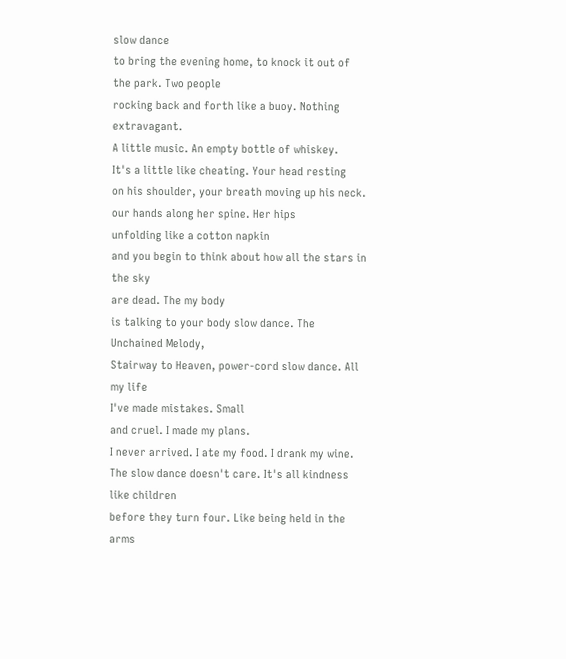slow dance
to bring the evening home, to knock it out of the park. Two people
rocking back and forth like a buoy. Nothing extravagant.
A little music. An empty bottle of whiskey.
It's a little like cheating. Your head resting
on his shoulder, your breath moving up his neck.
our hands along her spine. Her hips
unfolding like a cotton napkin
and you begin to think about how all the stars in the sky
are dead. The my body
is talking to your body slow dance. The Unchained Melody,
Stairway to Heaven, power-cord slow dance. All my life
I've made mistakes. Small
and cruel. I made my plans.
I never arrived. I ate my food. I drank my wine.
The slow dance doesn't care. It's all kindness like children
before they turn four. Like being held in the arms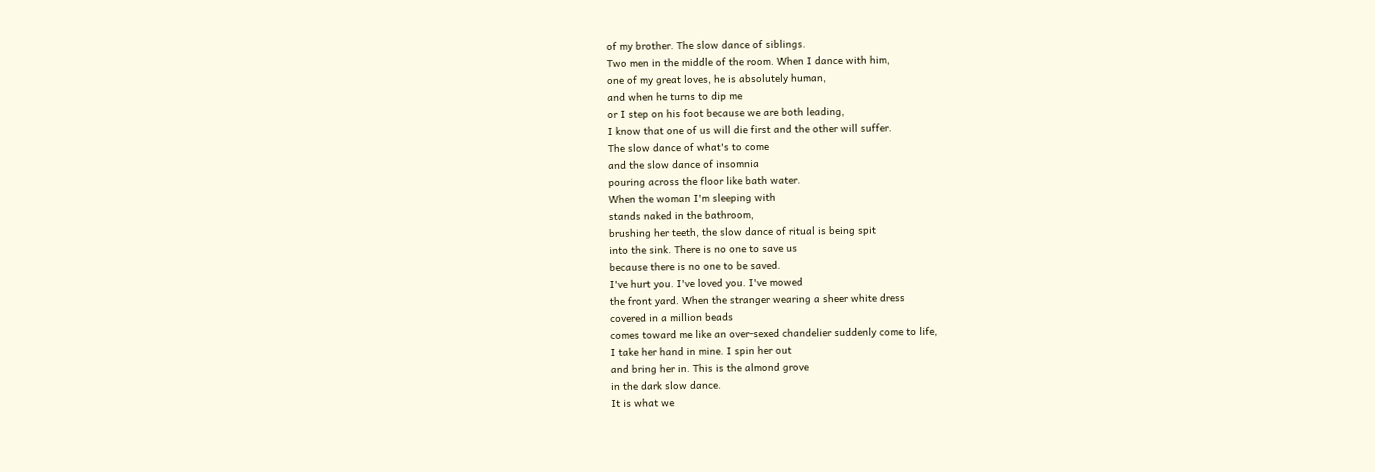of my brother. The slow dance of siblings.
Two men in the middle of the room. When I dance with him,
one of my great loves, he is absolutely human,
and when he turns to dip me
or I step on his foot because we are both leading,
I know that one of us will die first and the other will suffer.
The slow dance of what's to come
and the slow dance of insomnia
pouring across the floor like bath water.
When the woman I'm sleeping with
stands naked in the bathroom,
brushing her teeth, the slow dance of ritual is being spit
into the sink. There is no one to save us
because there is no one to be saved.
I've hurt you. I've loved you. I've mowed
the front yard. When the stranger wearing a sheer white dress
covered in a million beads
comes toward me like an over-sexed chandelier suddenly come to life,
I take her hand in mine. I spin her out
and bring her in. This is the almond grove
in the dark slow dance.
It is what we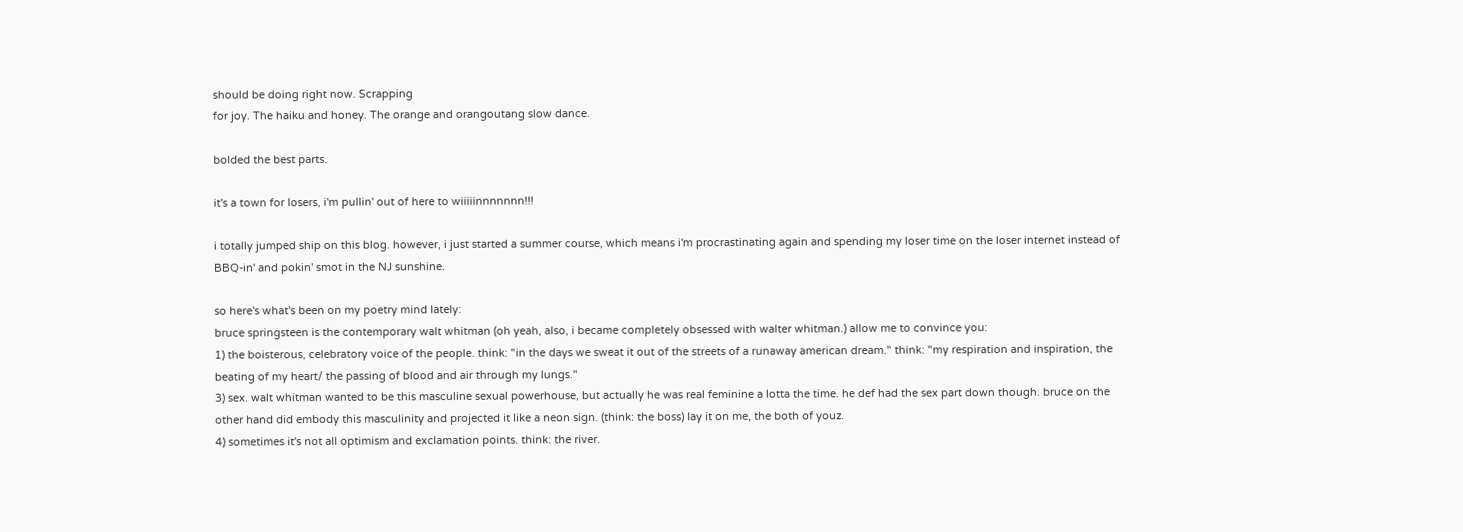should be doing right now. Scrapping
for joy. The haiku and honey. The orange and orangoutang slow dance.

bolded the best parts.

it's a town for losers, i'm pullin' out of here to wiiiiinnnnnnn!!!

i totally jumped ship on this blog. however, i just started a summer course, which means i'm procrastinating again and spending my loser time on the loser internet instead of BBQ-in' and pokin' smot in the NJ sunshine.

so here's what's been on my poetry mind lately:
bruce springsteen is the contemporary walt whitman (oh yeah, also, i became completely obsessed with walter whitman.) allow me to convince you:
1) the boisterous, celebratory voice of the people. think: "in the days we sweat it out of the streets of a runaway american dream." think: "my respiration and inspiration, the beating of my heart/ the passing of blood and air through my lungs."
3) sex. walt whitman wanted to be this masculine sexual powerhouse, but actually he was real feminine a lotta the time. he def had the sex part down though. bruce on the other hand did embody this masculinity and projected it like a neon sign. (think: the boss) lay it on me, the both of youz.
4) sometimes it's not all optimism and exclamation points. think: the river.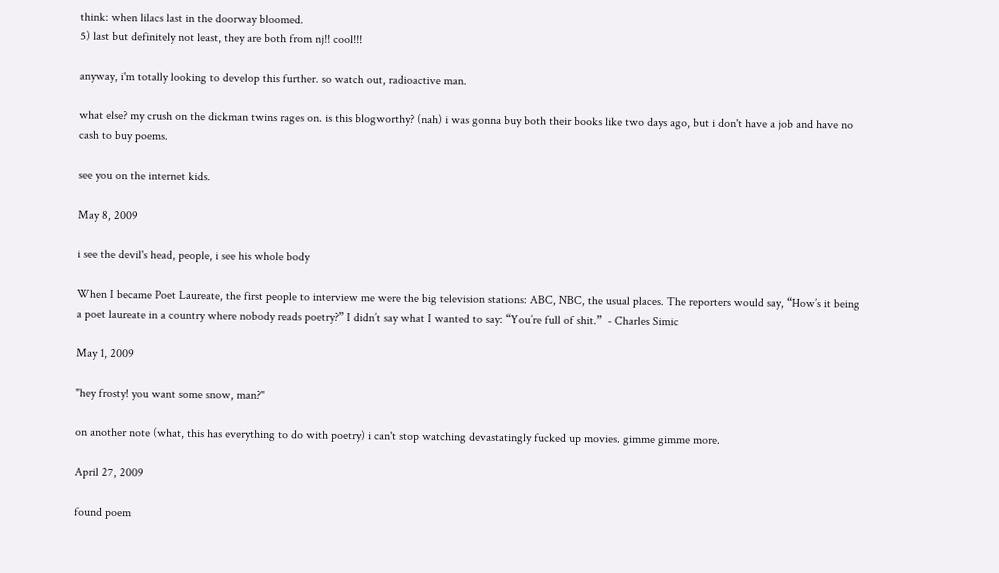think: when lilacs last in the doorway bloomed.
5) last but definitely not least, they are both from nj!! cool!!!

anyway, i'm totally looking to develop this further. so watch out, radioactive man.

what else? my crush on the dickman twins rages on. is this blogworthy? (nah) i was gonna buy both their books like two days ago, but i don't have a job and have no cash to buy poems.

see you on the internet kids.

May 8, 2009

i see the devil's head, people, i see his whole body

When I became Poet Laureate, the first people to interview me were the big television stations: ABC, NBC, the usual places. The reporters would say, “How’s it being a poet laureate in a country where nobody reads poetry?” I didn’t say what I wanted to say: “You’re full of shit.”  - Charles Simic

May 1, 2009

"hey frosty! you want some snow, man?"

on another note (what, this has everything to do with poetry) i can't stop watching devastatingly fucked up movies. gimme gimme more.

April 27, 2009

found poem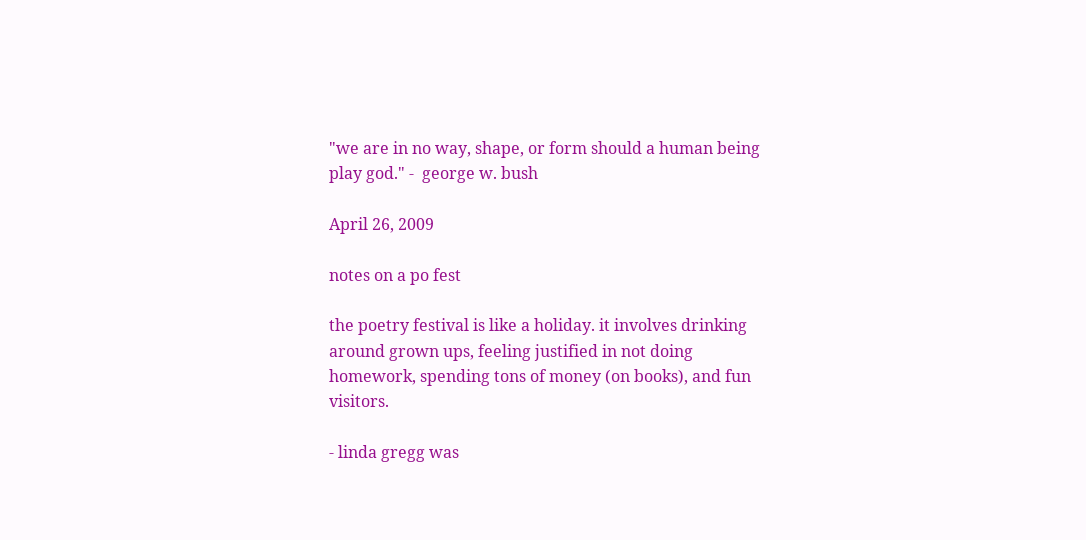"we are in no way, shape, or form should a human being play god." -  george w. bush

April 26, 2009

notes on a po fest

the poetry festival is like a holiday. it involves drinking around grown ups, feeling justified in not doing homework, spending tons of money (on books), and fun visitors.

- linda gregg was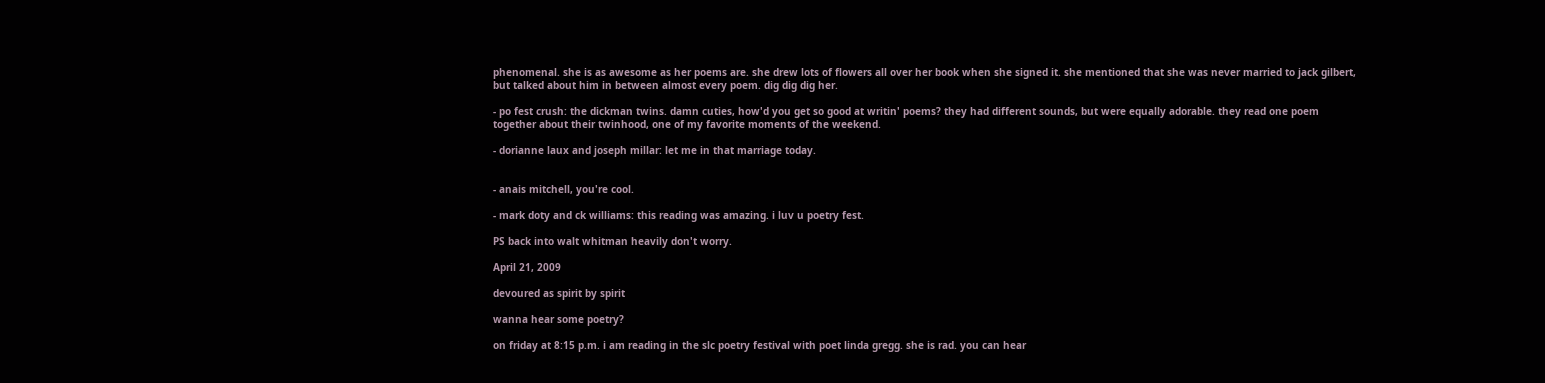phenomenal. she is as awesome as her poems are. she drew lots of flowers all over her book when she signed it. she mentioned that she was never married to jack gilbert, but talked about him in between almost every poem. dig dig dig her.

- po fest crush: the dickman twins. damn cuties, how'd you get so good at writin' poems? they had different sounds, but were equally adorable. they read one poem together about their twinhood, one of my favorite moments of the weekend.

- dorianne laux and joseph millar: let me in that marriage today.


- anais mitchell, you're cool.

- mark doty and ck williams: this reading was amazing. i luv u poetry fest.

PS back into walt whitman heavily don't worry.

April 21, 2009

devoured as spirit by spirit

wanna hear some poetry?

on friday at 8:15 p.m. i am reading in the slc poetry festival with poet linda gregg. she is rad. you can hear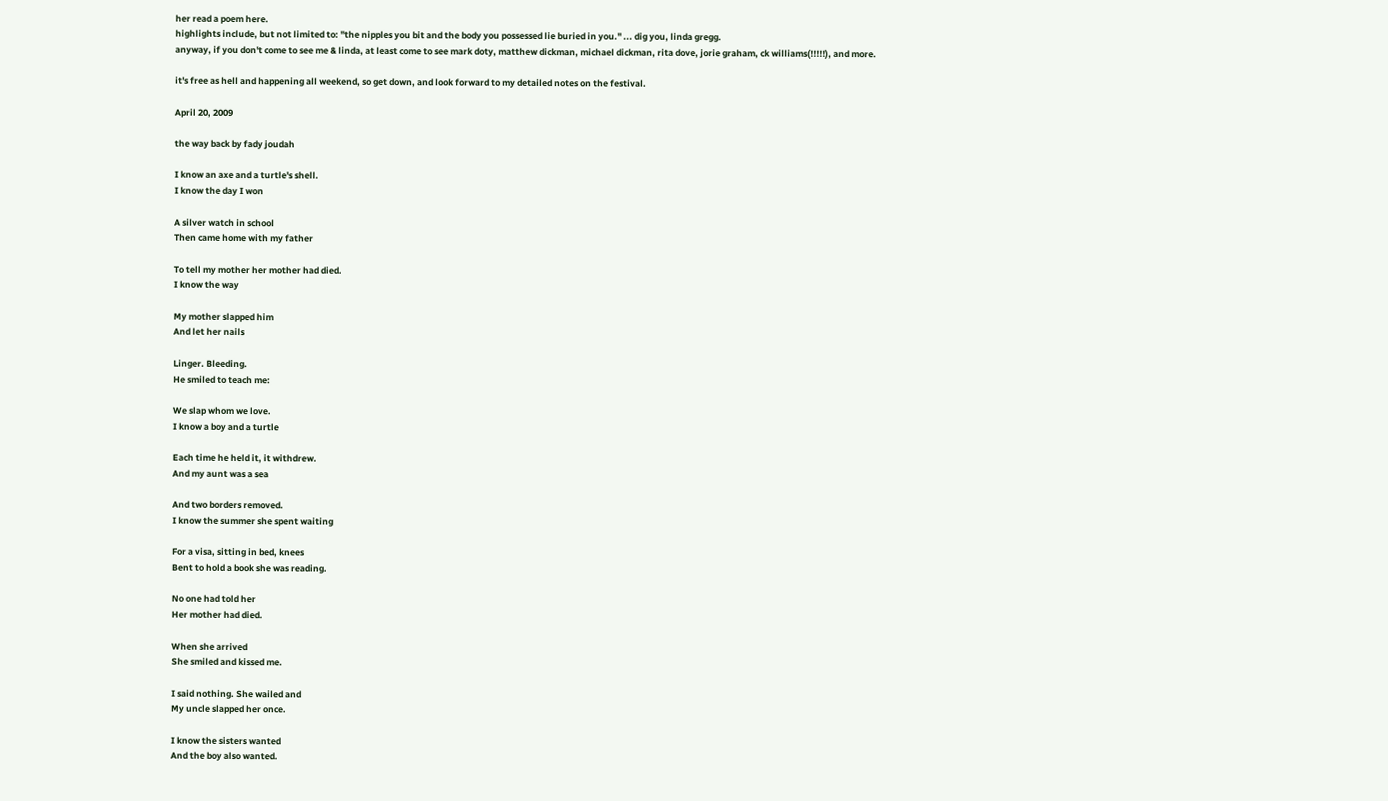her read a poem here.
highlights include, but not limited to: "the nipples you bit and the body you possessed lie buried in you." ... dig you, linda gregg.
anyway, if you don't come to see me & linda, at least come to see mark doty, matthew dickman, michael dickman, rita dove, jorie graham, ck williams(!!!!!), and more.

it's free as hell and happening all weekend, so get down, and look forward to my detailed notes on the festival.

April 20, 2009

the way back by fady joudah

I know an axe and a turtle's shell.
I know the day I won

A silver watch in school
Then came home with my father

To tell my mother her mother had died.
I know the way

My mother slapped him
And let her nails

Linger. Bleeding.
He smiled to teach me:

We slap whom we love.
I know a boy and a turtle

Each time he held it, it withdrew.
And my aunt was a sea

And two borders removed.
I know the summer she spent waiting

For a visa, sitting in bed, knees
Bent to hold a book she was reading.

No one had told her
Her mother had died.

When she arrived
She smiled and kissed me.

I said nothing. She wailed and
My uncle slapped her once.

I know the sisters wanted
And the boy also wanted.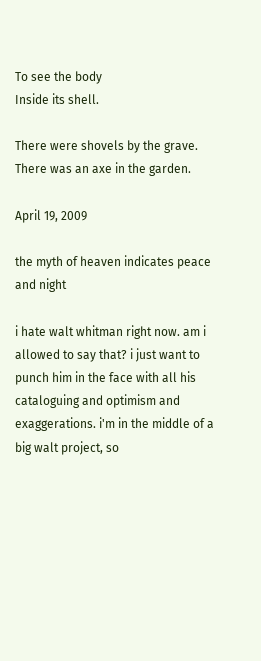To see the body
Inside its shell.

There were shovels by the grave.
There was an axe in the garden.

April 19, 2009

the myth of heaven indicates peace and night

i hate walt whitman right now. am i allowed to say that? i just want to punch him in the face with all his cataloguing and optimism and exaggerations. i'm in the middle of a big walt project, so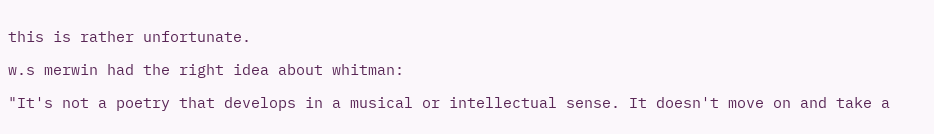this is rather unfortunate.

w.s merwin had the right idea about whitman:

"It's not a poetry that develops in a musical or intellectual sense. It doesn't move on and take a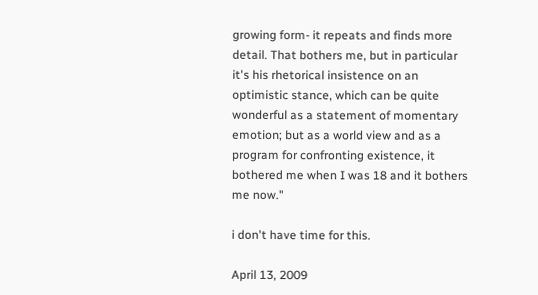growing form- it repeats and finds more detail. That bothers me, but in particular it's his rhetorical insistence on an optimistic stance, which can be quite wonderful as a statement of momentary emotion; but as a world view and as a program for confronting existence, it bothered me when I was 18 and it bothers me now."

i don't have time for this.

April 13, 2009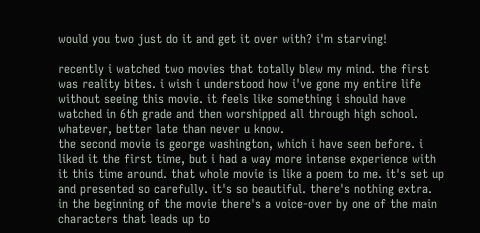would you two just do it and get it over with? i'm starving!

recently i watched two movies that totally blew my mind. the first was reality bites. i wish i understood how i've gone my entire life without seeing this movie. it feels like something i should have watched in 6th grade and then worshipped all through high school. whatever, better late than never u know.
the second movie is george washington, which i have seen before. i liked it the first time, but i had a way more intense experience with it this time around. that whole movie is like a poem to me. it's set up and presented so carefully. it's so beautiful. there's nothing extra. in the beginning of the movie there's a voice-over by one of the main characters that leads up to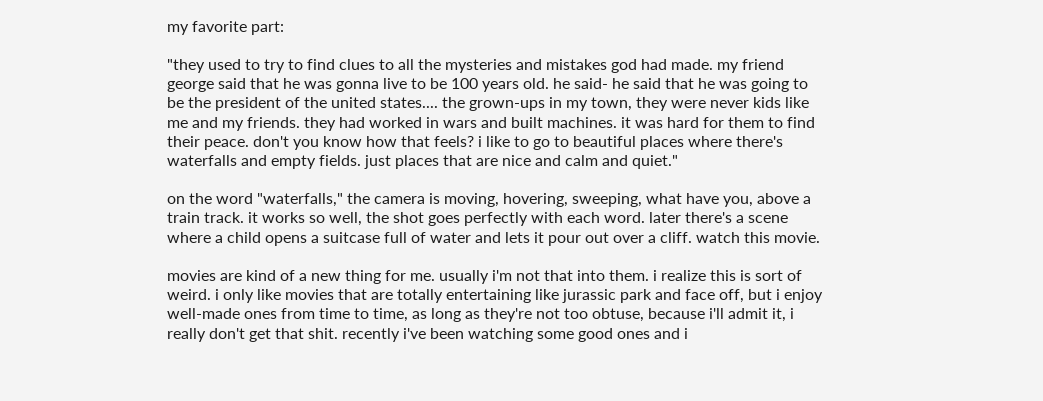my favorite part:

"they used to try to find clues to all the mysteries and mistakes god had made. my friend george said that he was gonna live to be 100 years old. he said- he said that he was going to be the president of the united states.... the grown-ups in my town, they were never kids like me and my friends. they had worked in wars and built machines. it was hard for them to find their peace. don't you know how that feels? i like to go to beautiful places where there's waterfalls and empty fields. just places that are nice and calm and quiet."

on the word "waterfalls," the camera is moving, hovering, sweeping, what have you, above a train track. it works so well, the shot goes perfectly with each word. later there's a scene where a child opens a suitcase full of water and lets it pour out over a cliff. watch this movie.

movies are kind of a new thing for me. usually i'm not that into them. i realize this is sort of weird. i only like movies that are totally entertaining like jurassic park and face off, but i enjoy well-made ones from time to time, as long as they're not too obtuse, because i'll admit it, i really don't get that shit. recently i've been watching some good ones and i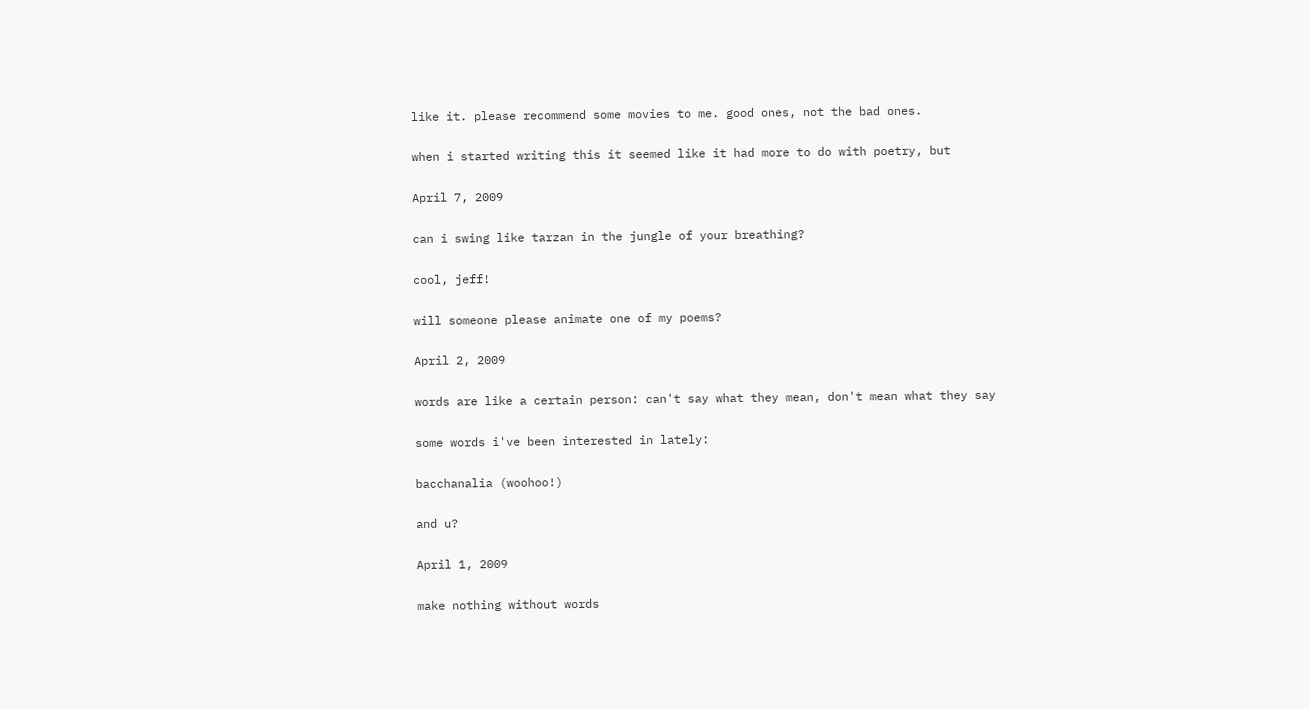like it. please recommend some movies to me. good ones, not the bad ones.

when i started writing this it seemed like it had more to do with poetry, but

April 7, 2009

can i swing like tarzan in the jungle of your breathing?

cool, jeff!

will someone please animate one of my poems?

April 2, 2009

words are like a certain person: can't say what they mean, don't mean what they say

some words i've been interested in lately:

bacchanalia (woohoo!)

and u?

April 1, 2009

make nothing without words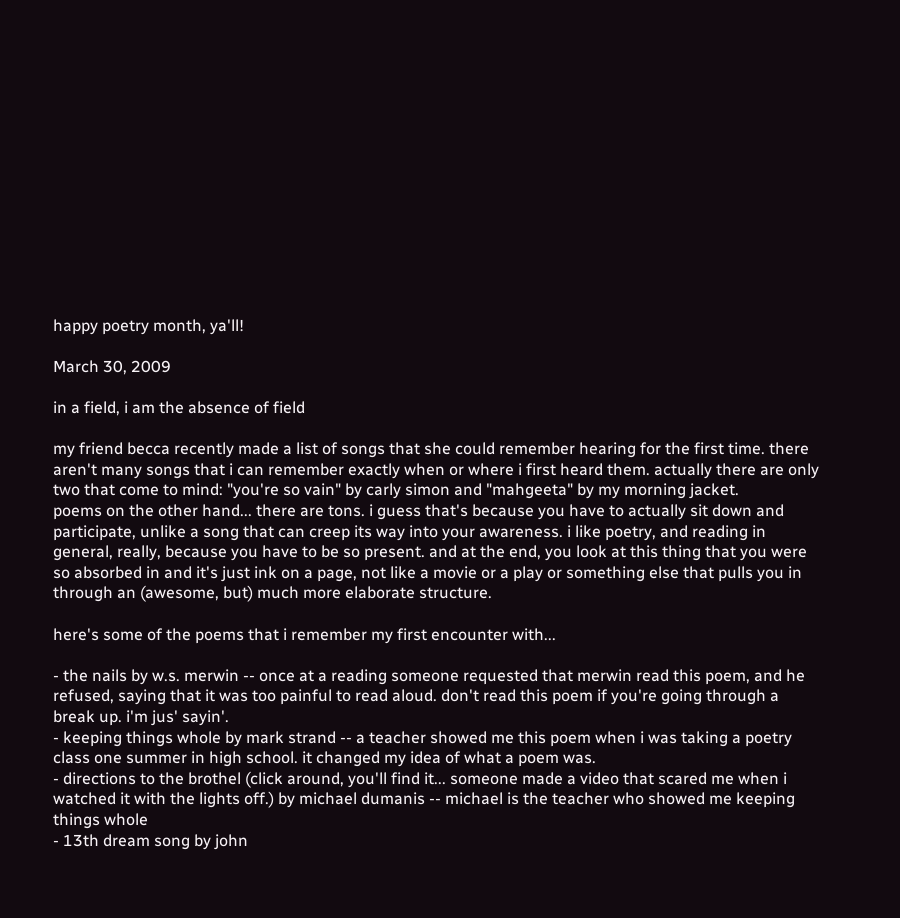happy poetry month, ya'll!

March 30, 2009

in a field, i am the absence of field

my friend becca recently made a list of songs that she could remember hearing for the first time. there aren't many songs that i can remember exactly when or where i first heard them. actually there are only two that come to mind: "you're so vain" by carly simon and "mahgeeta" by my morning jacket.
poems on the other hand... there are tons. i guess that's because you have to actually sit down and participate, unlike a song that can creep its way into your awareness. i like poetry, and reading in general, really, because you have to be so present. and at the end, you look at this thing that you were so absorbed in and it's just ink on a page, not like a movie or a play or something else that pulls you in through an (awesome, but) much more elaborate structure.

here's some of the poems that i remember my first encounter with...

- the nails by w.s. merwin -- once at a reading someone requested that merwin read this poem, and he refused, saying that it was too painful to read aloud. don't read this poem if you're going through a break up. i'm jus' sayin'.
- keeping things whole by mark strand -- a teacher showed me this poem when i was taking a poetry class one summer in high school. it changed my idea of what a poem was.
- directions to the brothel (click around, you'll find it... someone made a video that scared me when i watched it with the lights off.) by michael dumanis -- michael is the teacher who showed me keeping things whole
- 13th dream song by john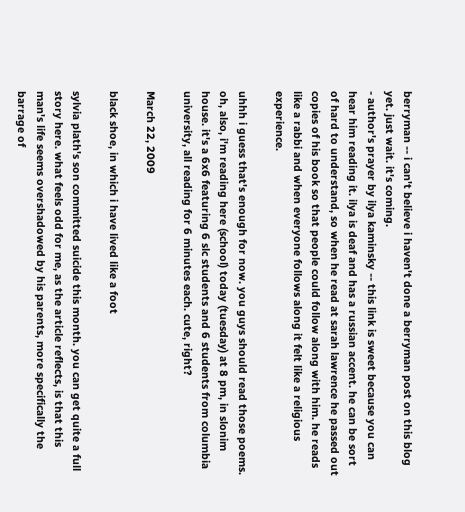berryman -- i can't believe i haven't done a berryman post on this blog yet. just wait. it's coming.
- author's prayer by ilya kaminsky -- this link is sweet because you can hear him reading it. ilya is deaf and has a russian accent. he can be sort of hard to understand, so when he read at sarah lawrence he passed out copies of his book so that people could follow along with him. he reads like a rabbi and when everyone follows along it felt like a religious experience.

uhhh i guess that's enough for now. you guys should read those poems.
oh, also, i'm reading here (school) today (tuesday) at 8 pm, in slonim house. it's a 6x6 featuring 6 slc students and 6 students from columbia university, all reading for 6 minutes each. cute, right?

March 22, 2009

black shoe, in which i have lived like a foot

sylvia plath's son committed suicide this month. you can get quite a full story here. what feels odd for me, as the article reflects, is that this man's life seems overshadowed by his parents, more specifically the barrage of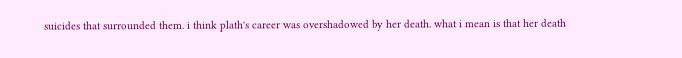suicides that surrounded them. i think plath's career was overshadowed by her death. what i mean is that her death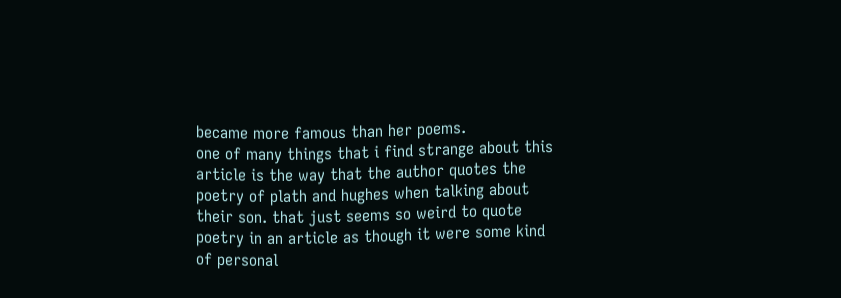became more famous than her poems.
one of many things that i find strange about this article is the way that the author quotes the poetry of plath and hughes when talking about their son. that just seems so weird to quote poetry in an article as though it were some kind of personal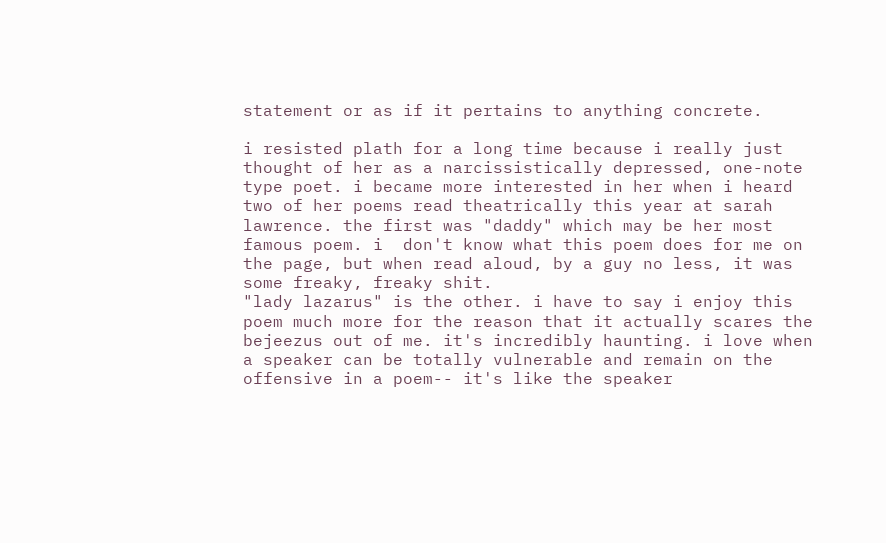statement or as if it pertains to anything concrete.

i resisted plath for a long time because i really just thought of her as a narcissistically depressed, one-note type poet. i became more interested in her when i heard two of her poems read theatrically this year at sarah lawrence. the first was "daddy" which may be her most famous poem. i  don't know what this poem does for me on the page, but when read aloud, by a guy no less, it was some freaky, freaky shit.
"lady lazarus" is the other. i have to say i enjoy this poem much more for the reason that it actually scares the bejeezus out of me. it's incredibly haunting. i love when a speaker can be totally vulnerable and remain on the offensive in a poem-- it's like the speaker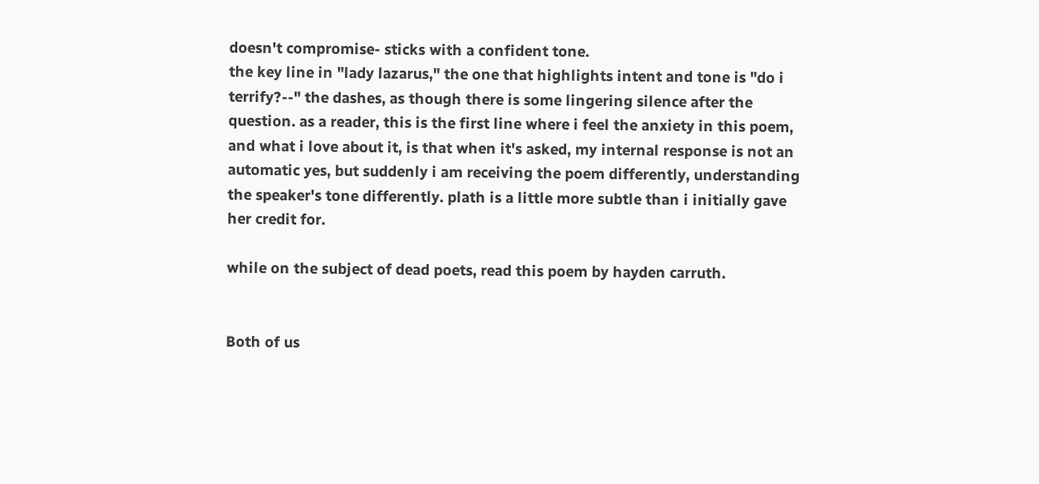doesn't compromise- sticks with a confident tone.
the key line in "lady lazarus," the one that highlights intent and tone is "do i terrify?--" the dashes, as though there is some lingering silence after the question. as a reader, this is the first line where i feel the anxiety in this poem, and what i love about it, is that when it's asked, my internal response is not an automatic yes, but suddenly i am receiving the poem differently, understanding the speaker's tone differently. plath is a little more subtle than i initially gave her credit for.

while on the subject of dead poets, read this poem by hayden carruth.


Both of us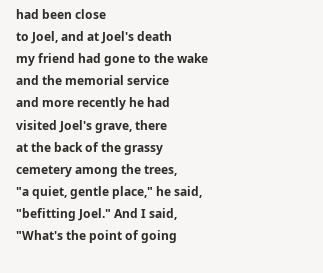had been close
to Joel, and at Joel's death
my friend had gone to the wake
and the memorial service
and more recently he had
visited Joel's grave, there
at the back of the grassy
cemetery among the trees,
"a quiet, gentle place," he said,
"befitting Joel." And I said,
"What's the point of going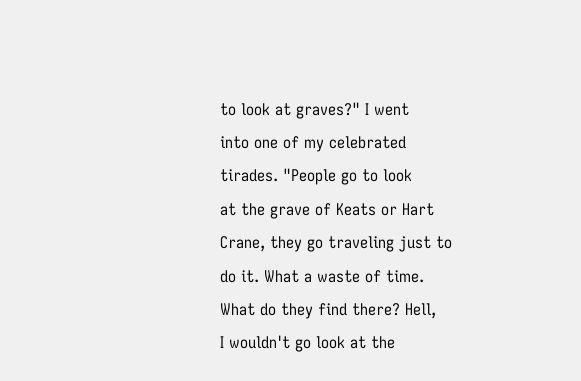to look at graves?" I went
into one of my celebrated
tirades. "People go to look
at the grave of Keats or Hart
Crane, they go traveling just to
do it. What a waste of time.
What do they find there? Hell,
I wouldn't go look at the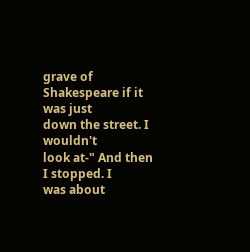grave of
Shakespeare if it was just
down the street. I wouldn't
look at-" And then I stopped. I
was about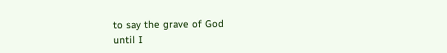to say the grave of God
until I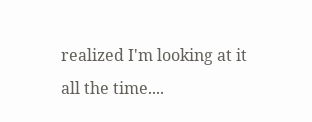realized I'm looking at it
all the time....